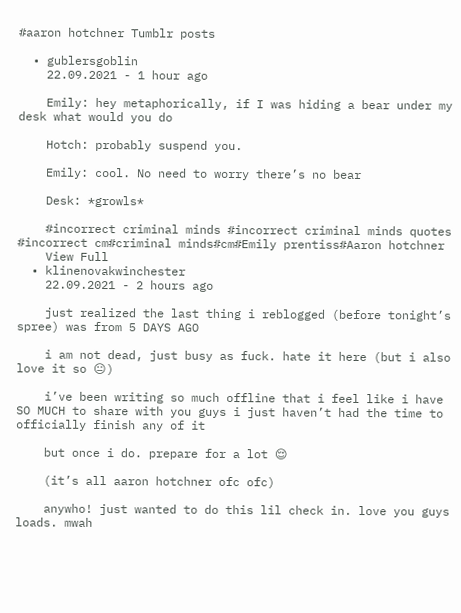#aaron hotchner Tumblr posts

  • gublersgoblin
    22.09.2021 - 1 hour ago

    Emily: hey metaphorically, if I was hiding a bear under my desk what would you do

    Hotch: probably suspend you.

    Emily: cool. No need to worry there’s no bear

    Desk: *growls*

    #incorrect criminal minds #incorrect criminal minds quotes #incorrect cm#criminal minds#cm#Emily prentiss#Aaron hotchner
    View Full
  • klinenovakwinchester
    22.09.2021 - 2 hours ago

    just realized the last thing i reblogged (before tonight’s spree) was from 5 DAYS AGO

    i am not dead, just busy as fuck. hate it here (but i also love it so 😐)

    i’ve been writing so much offline that i feel like i have SO MUCH to share with you guys i just haven’t had the time to officially finish any of it

    but once i do. prepare for a lot 😌

    (it’s all aaron hotchner ofc ofc)

    anywho! just wanted to do this lil check in. love you guys loads. mwah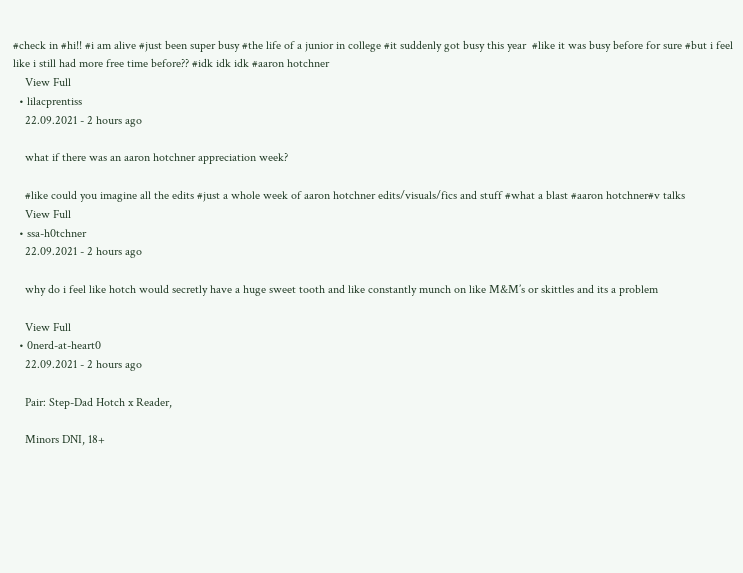#check in #hi!! #i am alive #just been super busy #the life of a junior in college #it suddenly got busy this year  #like it was busy before for sure #but i feel like i still had more free time before?? #idk idk idk #aaron hotchner
    View Full
  • lilacprentiss
    22.09.2021 - 2 hours ago

    what if there was an aaron hotchner appreciation week?

    #like could you imagine all the edits #just a whole week of aaron hotchner edits/visuals/fics and stuff #what a blast #aaron hotchner#v talks
    View Full
  • ssa-h0tchner
    22.09.2021 - 2 hours ago

    why do i feel like hotch would secretly have a huge sweet tooth and like constantly munch on like M&M’s or skittles and its a problem

    View Full
  • 0nerd-at-heart0
    22.09.2021 - 2 hours ago

    Pair: Step-Dad Hotch x Reader,

    Minors DNI, 18+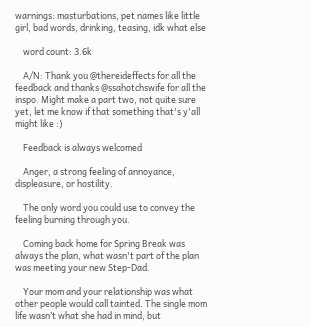warnings: masturbations, pet names like little girl, bad words, drinking, teasing, idk what else

    word count: 3.6k

    A/N: Thank you @thereideffects for all the feedback and thanks @ssahotchswife for all the inspo. Might make a part two, not quite sure yet, let me know if that something that's y'all might like :)

    Feedback is always welcomed

    Anger, a strong feeling of annoyance, displeasure, or hostility.

    The only word you could use to convey the feeling burning through you.

    Coming back home for Spring Break was always the plan, what wasn't part of the plan was meeting your new Step-Dad.

    Your mom and your relationship was what other people would call tainted. The single mom life wasn’t what she had in mind, but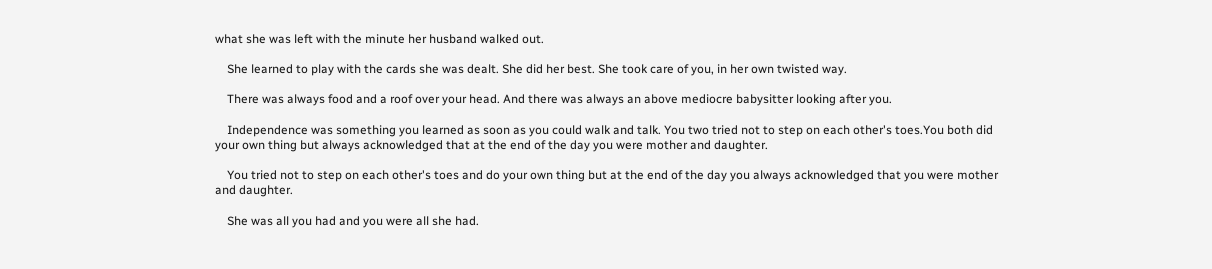what she was left with the minute her husband walked out.

    She learned to play with the cards she was dealt. She did her best. She took care of you, in her own twisted way.

    There was always food and a roof over your head. And there was always an above mediocre babysitter looking after you.

    Independence was something you learned as soon as you could walk and talk. You two tried not to step on each other's toes.You both did your own thing but always acknowledged that at the end of the day you were mother and daughter.

    You tried not to step on each other's toes and do your own thing but at the end of the day you always acknowledged that you were mother and daughter.

    She was all you had and you were all she had.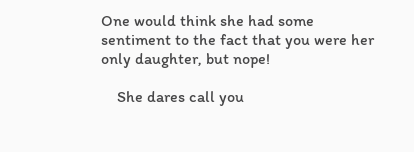One would think she had some sentiment to the fact that you were her only daughter, but nope!

    She dares call you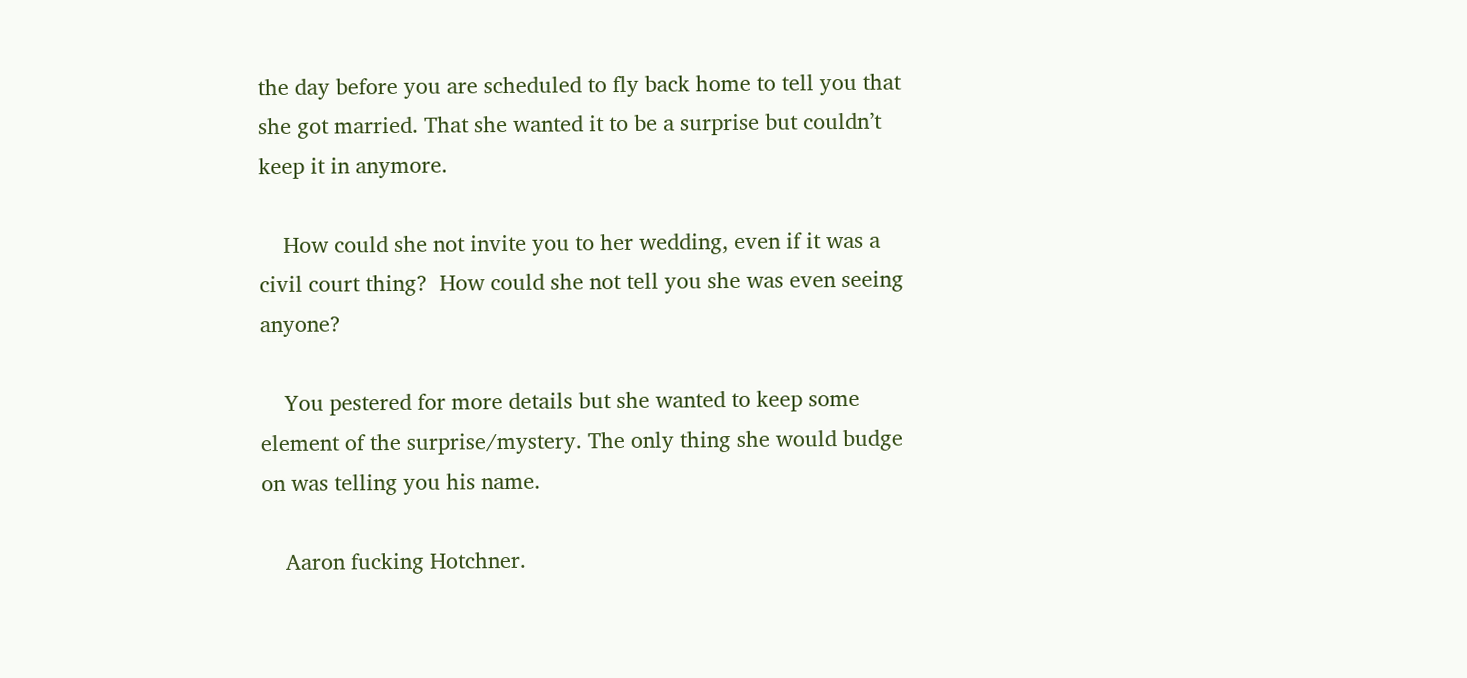the day before you are scheduled to fly back home to tell you that she got married. That she wanted it to be a surprise but couldn’t keep it in anymore.

    How could she not invite you to her wedding, even if it was a civil court thing?  How could she not tell you she was even seeing anyone?

    You pestered for more details but she wanted to keep some element of the surprise/mystery. The only thing she would budge on was telling you his name.

    Aaron fucking Hotchner.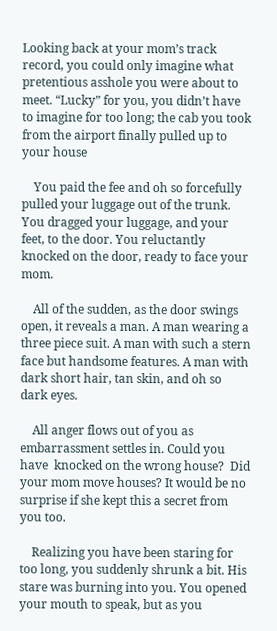Looking back at your mom’s track record, you could only imagine what pretentious asshole you were about to meet. “Lucky” for you, you didn’t have to imagine for too long; the cab you took from the airport finally pulled up to your house

    You paid the fee and oh so forcefully pulled your luggage out of the trunk. You dragged your luggage, and your feet, to the door. You reluctantly knocked on the door, ready to face your mom.

    All of the sudden, as the door swings open, it reveals a man. A man wearing a three piece suit. A man with such a stern face but handsome features. A man with dark short hair, tan skin, and oh so dark eyes.

    All anger flows out of you as embarrassment settles in. Could you have  knocked on the wrong house?  Did your mom move houses? It would be no surprise if she kept this a secret from you too.

    Realizing you have been staring for too long, you suddenly shrunk a bit. His stare was burning into you. You opened your mouth to speak, but as you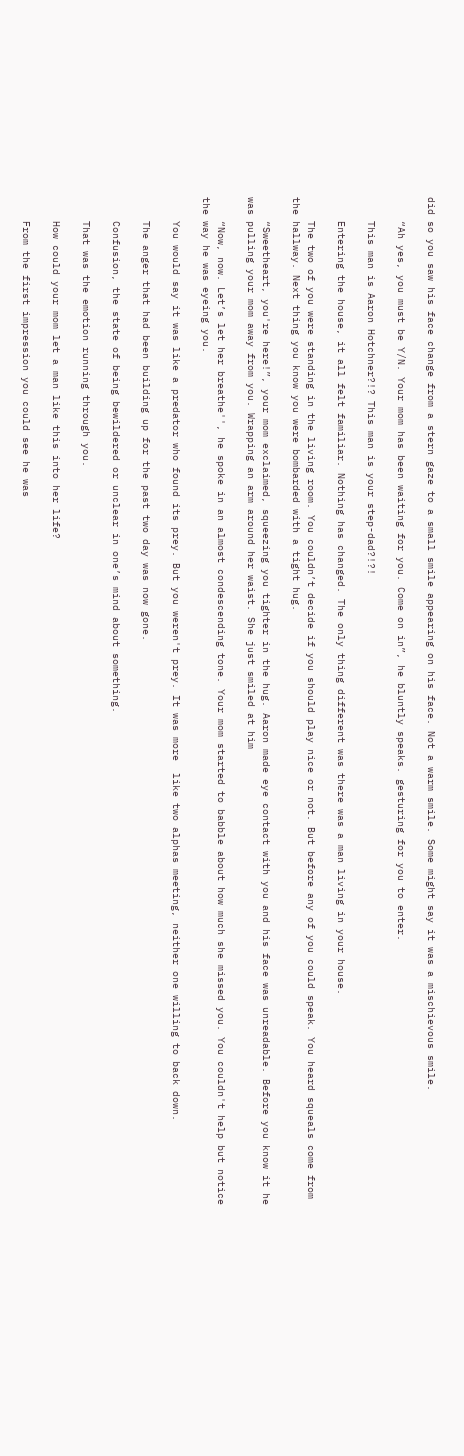did so you saw his face change from a stern gaze to a small smile appearing on his face. Not a warm smile. Some might say it was a mischievous smile.

    “Ah yes, you must be Y/N. Your mom has been waiting for you. Come on in”, he bluntly speaks. gesturing for you to enter.

    This man is Aaron Hotchner?!? This man is your step-dad?!?!

    Entering the house, it all felt familiar. Nothing has changed. The only thing different was there was a man living in your house.

    The two of you were standing in the living room. You couldn’t decide if you should play nice or not. But before any of you could speak. You heard squeals come from the hallway. Next thing you know you were bombarded with a tight hug.

    “Sweetheart, you're here!”, your mom exclaimed, squeezing you tighter in the hug. Aaron made eye contact with you and his face was unreadable. Before you know it he was pulling your mom away from you. Wrapping an arm around her waist. She just smiled at him

    “Now, now. Let’s let her breathe'', he spoke in an almost condescending tone. Your mom started to babble about how much she missed you. You couldn't help but notice the way he was eyeing you.

    You would say it was like a predator who found its prey. But you weren't prey. It was more  like two alphas meeting, neither one willing to back down.

    The anger that had been building up for the past two day was now gone.

    Confusion, the state of being bewildered or unclear in one’s mind about something.

    That was the emotion running through you.

    How could your mom let a man like this into her life?

    From the first impression you could see he was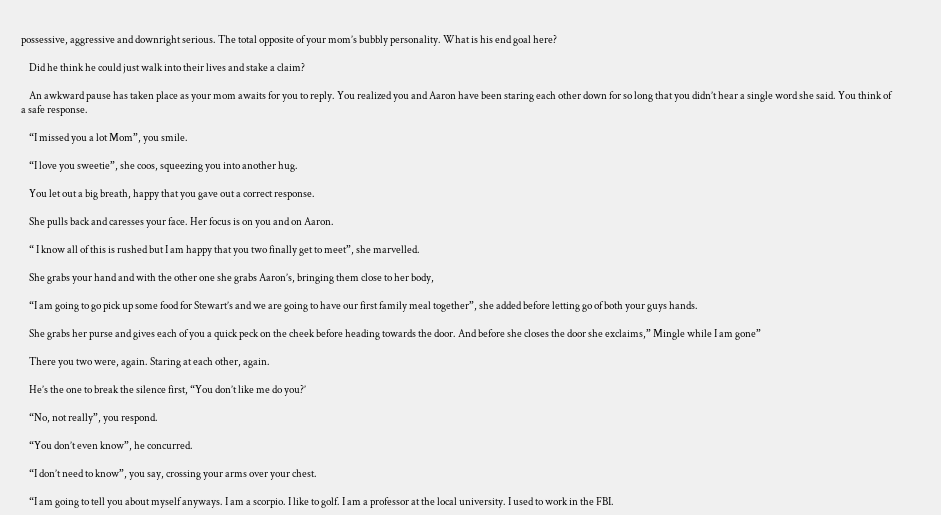possessive, aggressive and downright serious. The total opposite of your mom’s bubbly personality. What is his end goal here?

    Did he think he could just walk into their lives and stake a claim?

    An awkward pause has taken place as your mom awaits for you to reply. You realized you and Aaron have been staring each other down for so long that you didn’t hear a single word she said. You think of a safe response.

    “I missed you a lot Mom”, you smile.

    “I love you sweetie”, she coos, squeezing you into another hug.

    You let out a big breath, happy that you gave out a correct response.

    She pulls back and caresses your face. Her focus is on you and on Aaron.

    “ I know all of this is rushed but I am happy that you two finally get to meet”, she marvelled.

    She grabs your hand and with the other one she grabs Aaron’s, bringing them close to her body,

    “I am going to go pick up some food for Stewart’s and we are going to have our first family meal together”, she added before letting go of both your guys hands.

    She grabs her purse and gives each of you a quick peck on the cheek before heading towards the door. And before she closes the door she exclaims,” Mingle while I am gone”

    There you two were, again. Staring at each other, again.

    He’s the one to break the silence first, “You don’t like me do you?’

    “No, not really”, you respond.

    “You don’t even know”, he concurred.

    “I don’t need to know”, you say, crossing your arms over your chest.

    “I am going to tell you about myself anyways. I am a scorpio. I like to golf. I am a professor at the local university. I used to work in the FBI.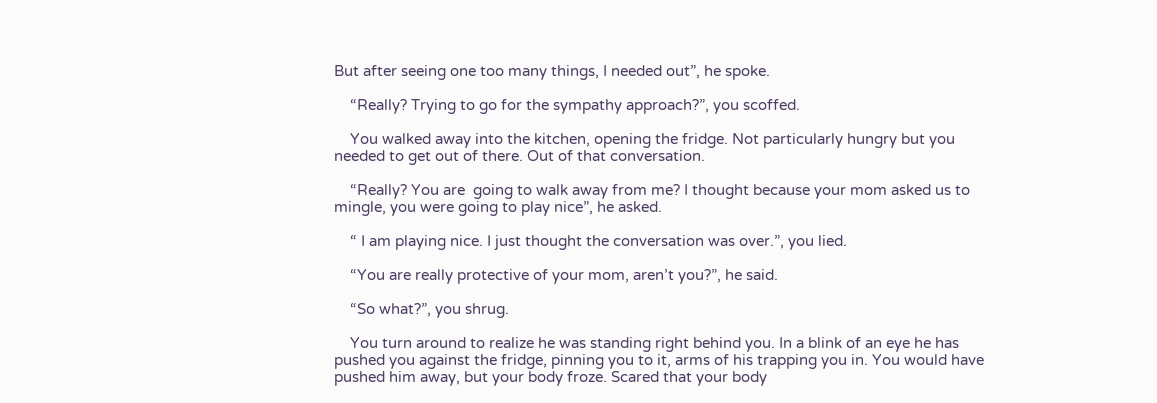But after seeing one too many things, I needed out”, he spoke.

    “Really? Trying to go for the sympathy approach?”, you scoffed.

    You walked away into the kitchen, opening the fridge. Not particularly hungry but you needed to get out of there. Out of that conversation.

    “Really? You are  going to walk away from me? I thought because your mom asked us to mingle, you were going to play nice”, he asked.

    “ I am playing nice. I just thought the conversation was over.”, you lied.

    “You are really protective of your mom, aren’t you?”, he said.

    “So what?”, you shrug.

    You turn around to realize he was standing right behind you. In a blink of an eye he has pushed you against the fridge, pinning you to it, arms of his trapping you in. You would have pushed him away, but your body froze. Scared that your body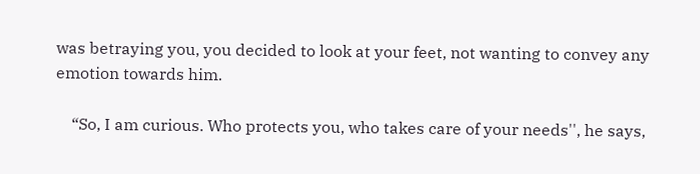was betraying you, you decided to look at your feet, not wanting to convey any emotion towards him.

    “So, I am curious. Who protects you, who takes care of your needs'', he says,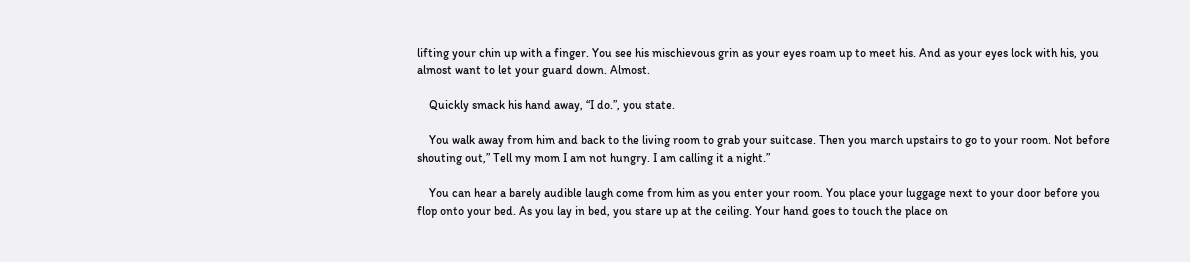lifting your chin up with a finger. You see his mischievous grin as your eyes roam up to meet his. And as your eyes lock with his, you almost want to let your guard down. Almost.

    Quickly smack his hand away, “I do.”, you state.

    You walk away from him and back to the living room to grab your suitcase. Then you march upstairs to go to your room. Not before shouting out,” Tell my mom I am not hungry. I am calling it a night.”

    You can hear a barely audible laugh come from him as you enter your room. You place your luggage next to your door before you flop onto your bed. As you lay in bed, you stare up at the ceiling. Your hand goes to touch the place on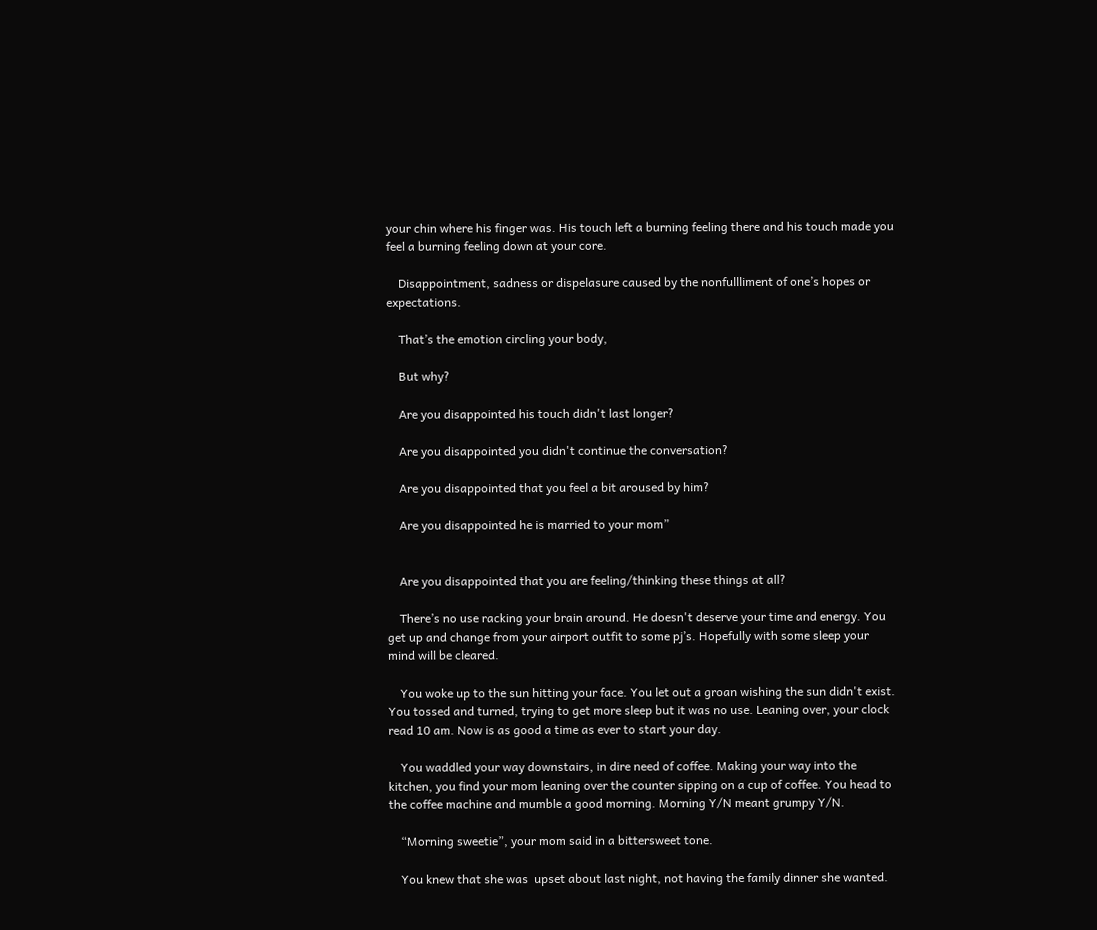your chin where his finger was. His touch left a burning feeling there and his touch made you feel a burning feeling down at your core.

    Disappointment, sadness or dispelasure caused by the nonfullliment of one’s hopes or expectations.

    That’s the emotion circling your body,

    But why?

    Are you disappointed his touch didn't last longer?

    Are you disappointed you didn't continue the conversation?

    Are you disappointed that you feel a bit aroused by him?

    Are you disappointed he is married to your mom”


    Are you disappointed that you are feeling/thinking these things at all?

    There’s no use racking your brain around. He doesn't deserve your time and energy. You get up and change from your airport outfit to some pj’s. Hopefully with some sleep your mind will be cleared.

    You woke up to the sun hitting your face. You let out a groan wishing the sun didn't exist. You tossed and turned, trying to get more sleep but it was no use. Leaning over, your clock read 10 am. Now is as good a time as ever to start your day.

    You waddled your way downstairs, in dire need of coffee. Making your way into the kitchen, you find your mom leaning over the counter sipping on a cup of coffee. You head to the coffee machine and mumble a good morning. Morning Y/N meant grumpy Y/N.

    “Morning sweetie”, your mom said in a bittersweet tone.

    You knew that she was  upset about last night, not having the family dinner she wanted.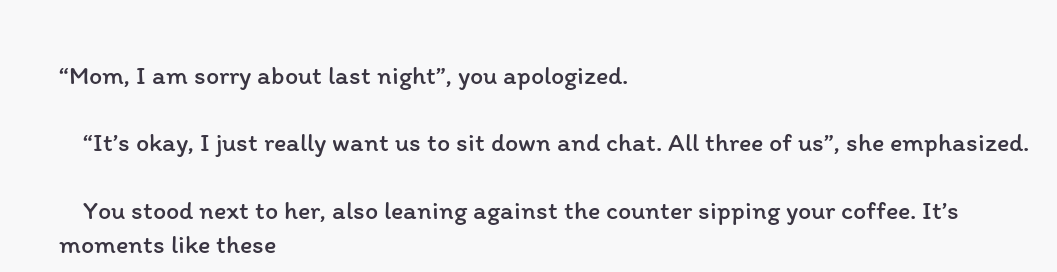“Mom, I am sorry about last night”, you apologized.

    “It’s okay, I just really want us to sit down and chat. All three of us”, she emphasized.

    You stood next to her, also leaning against the counter sipping your coffee. It’s moments like these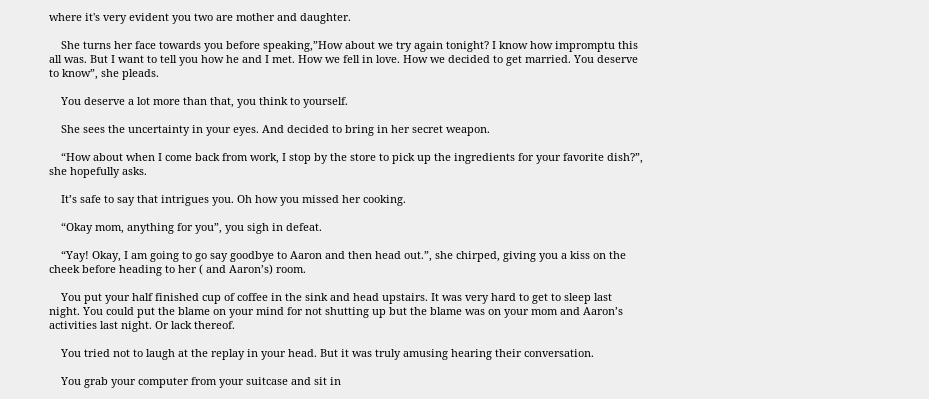where it's very evident you two are mother and daughter.

    She turns her face towards you before speaking,”How about we try again tonight? I know how impromptu this all was. But I want to tell you how he and I met. How we fell in love. How we decided to get married. You deserve to know”, she pleads.

    You deserve a lot more than that, you think to yourself.

    She sees the uncertainty in your eyes. And decided to bring in her secret weapon.

    “How about when I come back from work, I stop by the store to pick up the ingredients for your favorite dish?”, she hopefully asks.

    It’s safe to say that intrigues you. Oh how you missed her cooking.

    “Okay mom, anything for you”, you sigh in defeat.

    “Yay! Okay, I am going to go say goodbye to Aaron and then head out.”, she chirped, giving you a kiss on the cheek before heading to her ( and Aaron’s) room.

    You put your half finished cup of coffee in the sink and head upstairs. It was very hard to get to sleep last night. You could put the blame on your mind for not shutting up but the blame was on your mom and Aaron’s activities last night. Or lack thereof.

    You tried not to laugh at the replay in your head. But it was truly amusing hearing their conversation.

    You grab your computer from your suitcase and sit in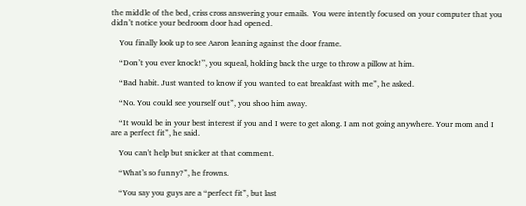the middle of the bed, criss cross answering your emails.  You were intently focused on your computer that you didn’t notice your bedroom door had opened.

    You finally look up to see Aaron leaning against the door frame.

    “Don’t you ever knock!’’, you squeal, holding back the urge to throw a pillow at him.

    “Bad habit. Just wanted to know if you wanted to eat breakfast with me”, he asked.

    “No. You could see yourself out”, you shoo him away.

    “It would be in your best interest if you and I were to get along. I am not going anywhere. Your mom and I are a perfect fit”, he said.

    You can't help but snicker at that comment.

    “What’s so funny?”, he frowns.

    “You say you guys are a “perfect fit”, but last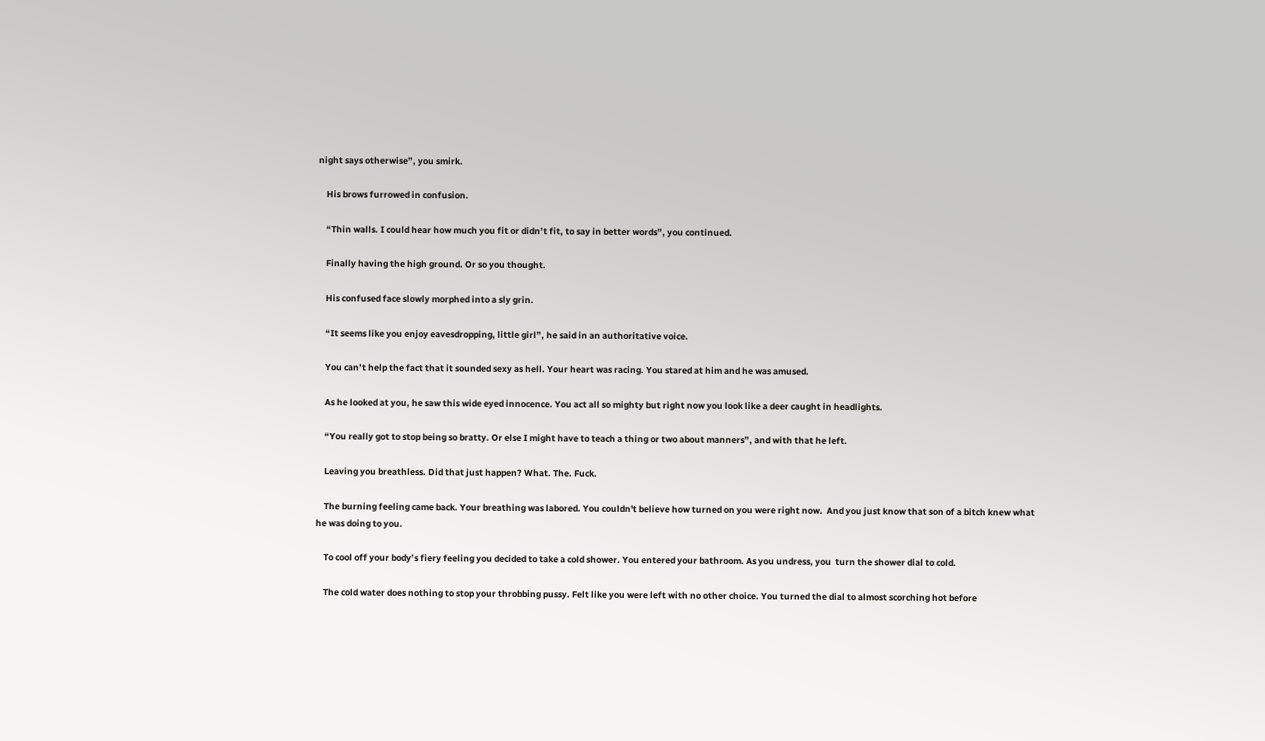night says otherwise”, you smirk.

    His brows furrowed in confusion.

    “Thin walls. I could hear how much you fit or didn’t fit, to say in better words”, you continued.

    Finally having the high ground. Or so you thought.

    His confused face slowly morphed into a sly grin.

    “It seems like you enjoy eavesdropping, little girl”, he said in an authoritative voice.

    You can’t help the fact that it sounded sexy as hell. Your heart was racing. You stared at him and he was amused.

    As he looked at you, he saw this wide eyed innocence. You act all so mighty but right now you look like a deer caught in headlights.

    “You really got to stop being so bratty. Or else I might have to teach a thing or two about manners”, and with that he left.

    Leaving you breathless. Did that just happen? What. The. Fuck.

    The burning feeling came back. Your breathing was labored. You couldn't believe how turned on you were right now.  And you just know that son of a bitch knew what he was doing to you.

    To cool off your body’s fiery feeling you decided to take a cold shower. You entered your bathroom. As you undress, you  turn the shower dial to cold.

    The cold water does nothing to stop your throbbing pussy. Felt like you were left with no other choice. You turned the dial to almost scorching hot before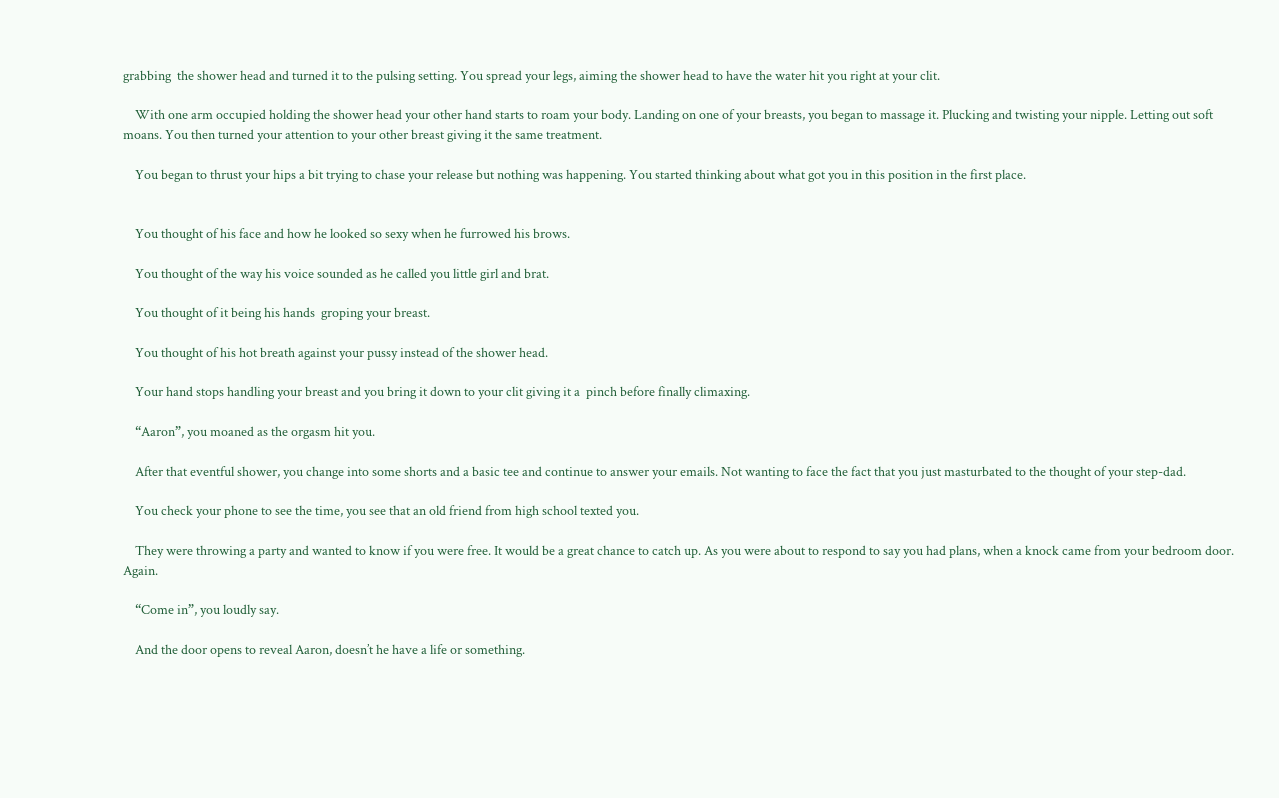grabbing  the shower head and turned it to the pulsing setting. You spread your legs, aiming the shower head to have the water hit you right at your clit.

    With one arm occupied holding the shower head your other hand starts to roam your body. Landing on one of your breasts, you began to massage it. Plucking and twisting your nipple. Letting out soft moans. You then turned your attention to your other breast giving it the same treatment.

    You began to thrust your hips a bit trying to chase your release but nothing was happening. You started thinking about what got you in this position in the first place.


    You thought of his face and how he looked so sexy when he furrowed his brows.

    You thought of the way his voice sounded as he called you little girl and brat.

    You thought of it being his hands  groping your breast.

    You thought of his hot breath against your pussy instead of the shower head.

    Your hand stops handling your breast and you bring it down to your clit giving it a  pinch before finally climaxing.

    “Aaron”, you moaned as the orgasm hit you.

    After that eventful shower, you change into some shorts and a basic tee and continue to answer your emails. Not wanting to face the fact that you just masturbated to the thought of your step-dad.

    You check your phone to see the time, you see that an old friend from high school texted you.

    They were throwing a party and wanted to know if you were free. It would be a great chance to catch up. As you were about to respond to say you had plans, when a knock came from your bedroom door. Again.

    “Come in”, you loudly say.

    And the door opens to reveal Aaron, doesn’t he have a life or something.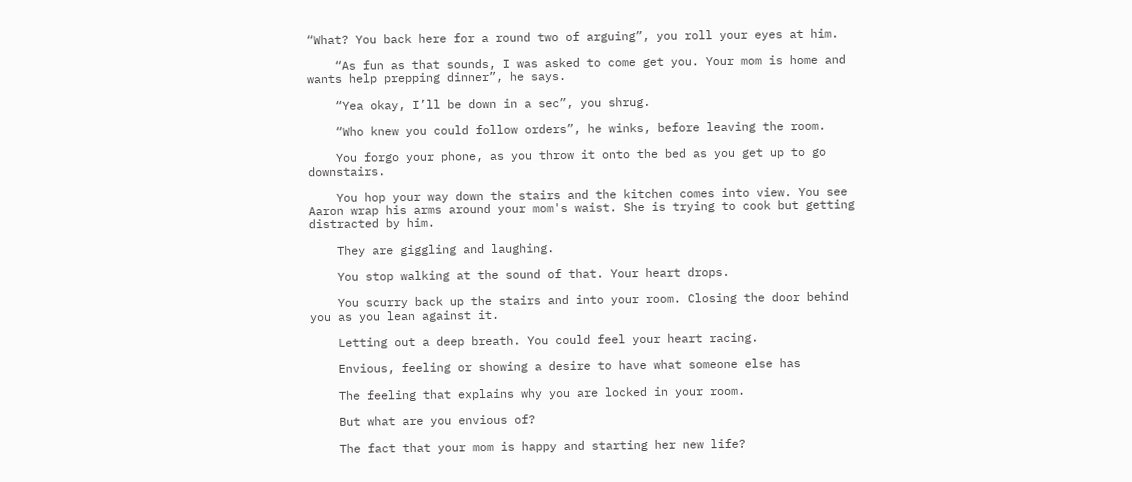“What? You back here for a round two of arguing”, you roll your eyes at him.

    “As fun as that sounds, I was asked to come get you. Your mom is home and wants help prepping dinner”, he says.

    “Yea okay, I’ll be down in a sec”, you shrug.

    “Who knew you could follow orders”, he winks, before leaving the room.

    You forgo your phone, as you throw it onto the bed as you get up to go downstairs.

    You hop your way down the stairs and the kitchen comes into view. You see Aaron wrap his arms around your mom's waist. She is trying to cook but getting distracted by him.

    They are giggling and laughing.

    You stop walking at the sound of that. Your heart drops.

    You scurry back up the stairs and into your room. Closing the door behind you as you lean against it.

    Letting out a deep breath. You could feel your heart racing.

    Envious, feeling or showing a desire to have what someone else has

    The feeling that explains why you are locked in your room.

    But what are you envious of?

    The fact that your mom is happy and starting her new life?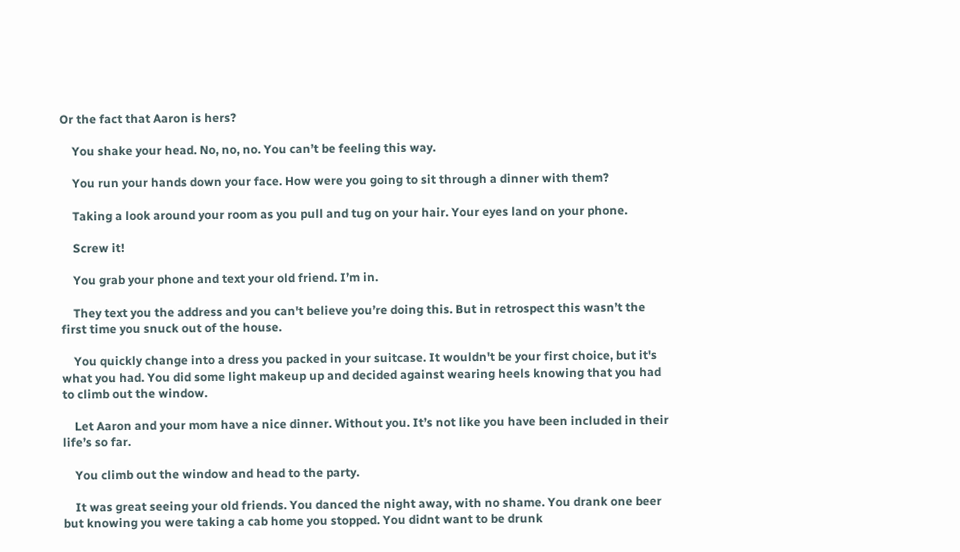Or the fact that Aaron is hers?

    You shake your head. No, no, no. You can’t be feeling this way.

    You run your hands down your face. How were you going to sit through a dinner with them?

    Taking a look around your room as you pull and tug on your hair. Your eyes land on your phone.

    Screw it!

    You grab your phone and text your old friend. I’m in.

    They text you the address and you can't believe you’re doing this. But in retrospect this wasn’t the first time you snuck out of the house.

    You quickly change into a dress you packed in your suitcase. It wouldn't be your first choice, but it's what you had. You did some light makeup up and decided against wearing heels knowing that you had to climb out the window.

    Let Aaron and your mom have a nice dinner. Without you. It’s not like you have been included in their life’s so far.

    You climb out the window and head to the party.

    It was great seeing your old friends. You danced the night away, with no shame. You drank one beer but knowing you were taking a cab home you stopped. You didnt want to be drunk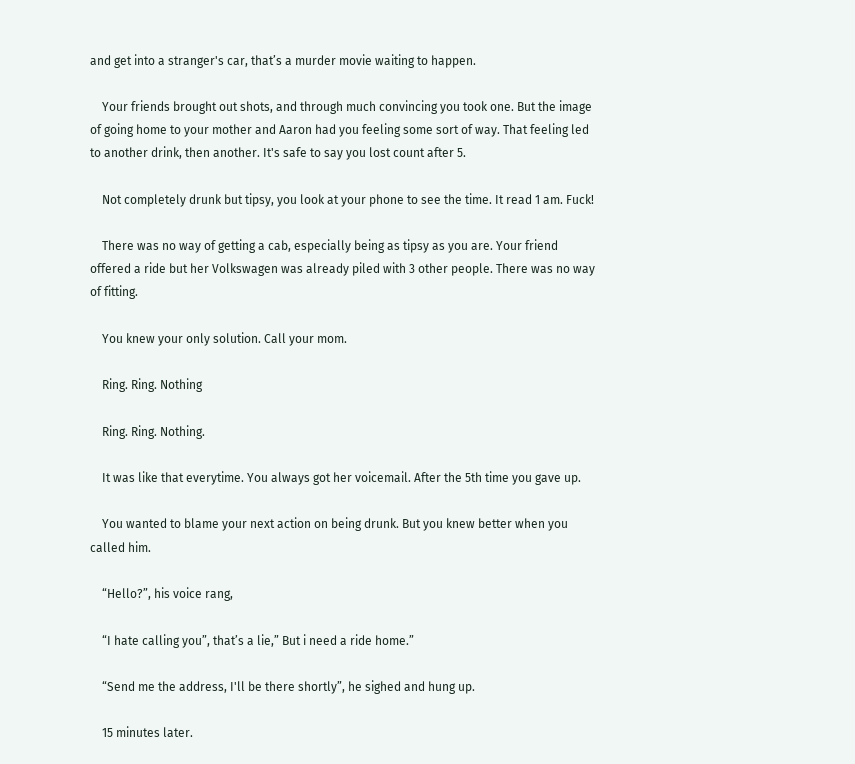and get into a stranger's car, that’s a murder movie waiting to happen.

    Your friends brought out shots, and through much convincing you took one. But the image of going home to your mother and Aaron had you feeling some sort of way. That feeling led to another drink, then another. It's safe to say you lost count after 5.

    Not completely drunk but tipsy, you look at your phone to see the time. It read 1 am. Fuck!

    There was no way of getting a cab, especially being as tipsy as you are. Your friend offered a ride but her Volkswagen was already piled with 3 other people. There was no way of fitting.

    You knew your only solution. Call your mom.

    Ring. Ring. Nothing

    Ring. Ring. Nothing.

    It was like that everytime. You always got her voicemail. After the 5th time you gave up.

    You wanted to blame your next action on being drunk. But you knew better when you called him.

    “Hello?”, his voice rang,

    “I hate calling you”, that’s a lie,” But i need a ride home.”

    “Send me the address, I'll be there shortly”, he sighed and hung up.

    15 minutes later.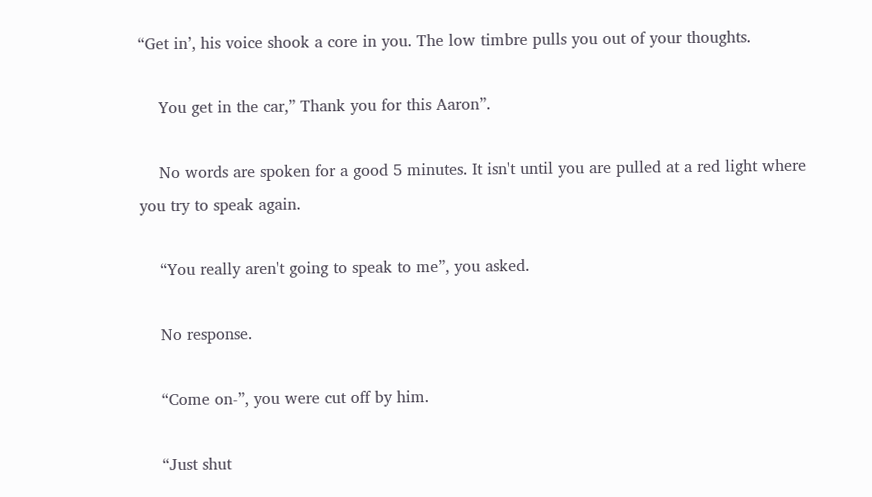“Get in’, his voice shook a core in you. The low timbre pulls you out of your thoughts.

    You get in the car,” Thank you for this Aaron”.

    No words are spoken for a good 5 minutes. It isn't until you are pulled at a red light where you try to speak again.

    “You really aren't going to speak to me”, you asked.

    No response.

    “Come on-”, you were cut off by him.

    “Just shut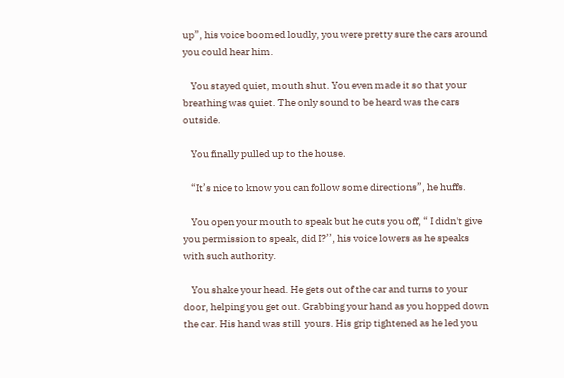up”, his voice boomed loudly, you were pretty sure the cars around you could hear him.

    You stayed quiet, mouth shut. You even made it so that your breathing was quiet. The only sound to be heard was the cars outside.

    You finally pulled up to the house.

    “It’s nice to know you can follow some directions”, he huffs.

    You open your mouth to speak but he cuts you off, “ I didn't give you permission to speak, did I?’’, his voice lowers as he speaks with such authority.

    You shake your head. He gets out of the car and turns to your door, helping you get out. Grabbing your hand as you hopped down the car. His hand was still  yours. His grip tightened as he led you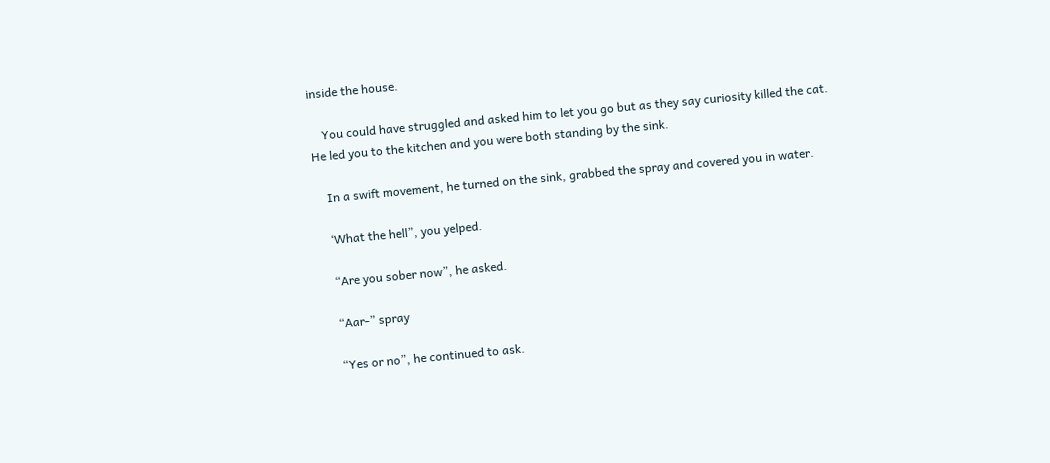inside the house.

    You could have struggled and asked him to let you go but as they say curiosity killed the cat. He led you to the kitchen and you were both standing by the sink.

    In a swift movement, he turned on the sink, grabbed the spray and covered you in water.

    ‘What the hell”, you yelped.

    “Are you sober now”, he asked.

    “Aar-” spray

    “Yes or no”, he continued to ask.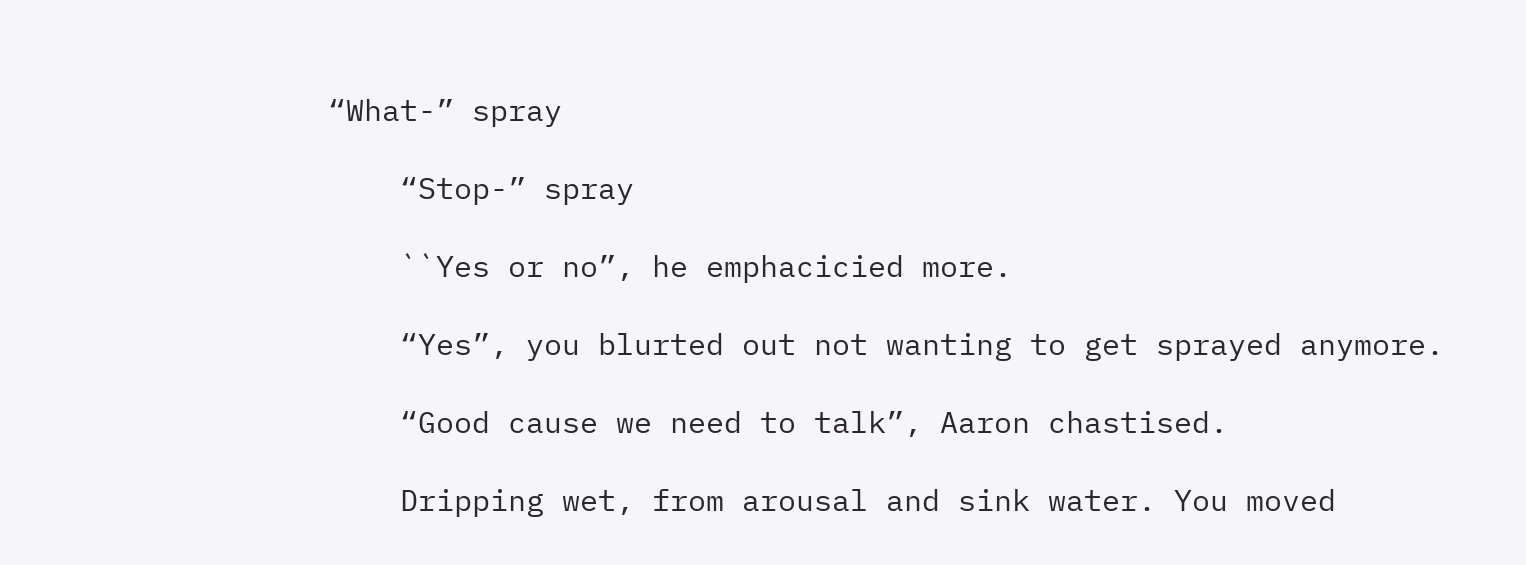“What-” spray

    “Stop-” spray

    ``Yes or no”, he emphacicied more.

    “Yes”, you blurted out not wanting to get sprayed anymore.

    “Good cause we need to talk”, Aaron chastised.

    Dripping wet, from arousal and sink water. You moved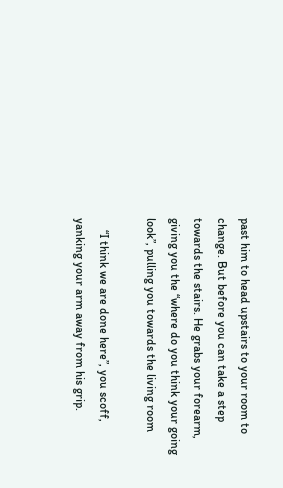past him to head upstairs to your room to change. But before you can take a step towards the stairs. He grabs your forearm, giving you the “where do you think your going look”, pulling you towards the living room

    “I think we are done here”, you scoff, yanking your arm away from his grip.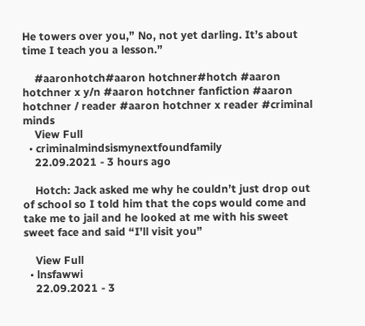He towers over you,” No, not yet darling. It’s about time I teach you a lesson.”

    #aaronhotch#aaron hotchner#hotch #aaron hotchner x y/n #aaron hotchner fanfiction #aaron hotchner / reader #aaron hotchner x reader #criminal minds
    View Full
  • criminalmindsismynextfoundfamily
    22.09.2021 - 3 hours ago

    Hotch: Jack asked me why he couldn’t just drop out of school so I told him that the cops would come and take me to jail and he looked at me with his sweet sweet face and said “I’ll visit you”

    View Full
  • lnsfawwi
    22.09.2021 - 3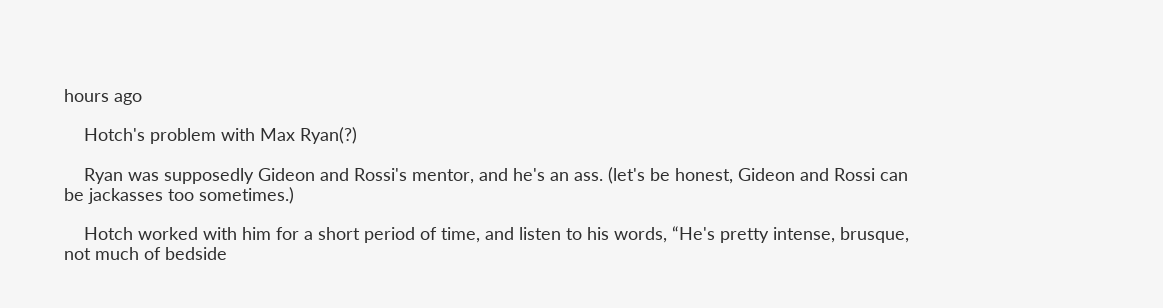hours ago

    Hotch's problem with Max Ryan(?)

    Ryan was supposedly Gideon and Rossi's mentor, and he's an ass. (let's be honest, Gideon and Rossi can be jackasses too sometimes.)

    Hotch worked with him for a short period of time, and listen to his words, “He's pretty intense, brusque, not much of bedside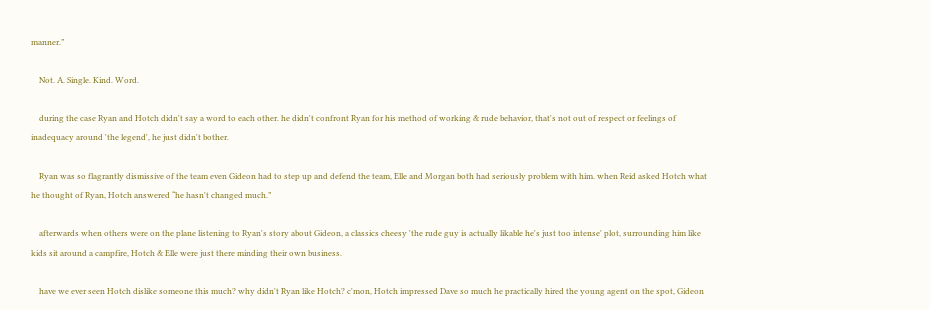manner.”

    Not. A. Single. Kind. Word.

    during the case Ryan and Hotch didn't say a word to each other. he didn't confront Ryan for his method of working & rude behavior, that's not out of respect or feelings of inadequacy around 'the legend', he just didn't bother.

    Ryan was so flagrantly dismissive of the team even Gideon had to step up and defend the team, Elle and Morgan both had seriously problem with him. when Reid asked Hotch what he thought of Ryan, Hotch answered “he hasn't changed much.”

    afterwards when others were on the plane listening to Ryan's story about Gideon, a classics cheesy 'the rude guy is actually likable he's just too intense' plot, surrounding him like kids sit around a campfire, Hotch & Elle were just there minding their own business.

    have we ever seen Hotch dislike someone this much? why didn't Ryan like Hotch? c'mon, Hotch impressed Dave so much he practically hired the young agent on the spot, Gideon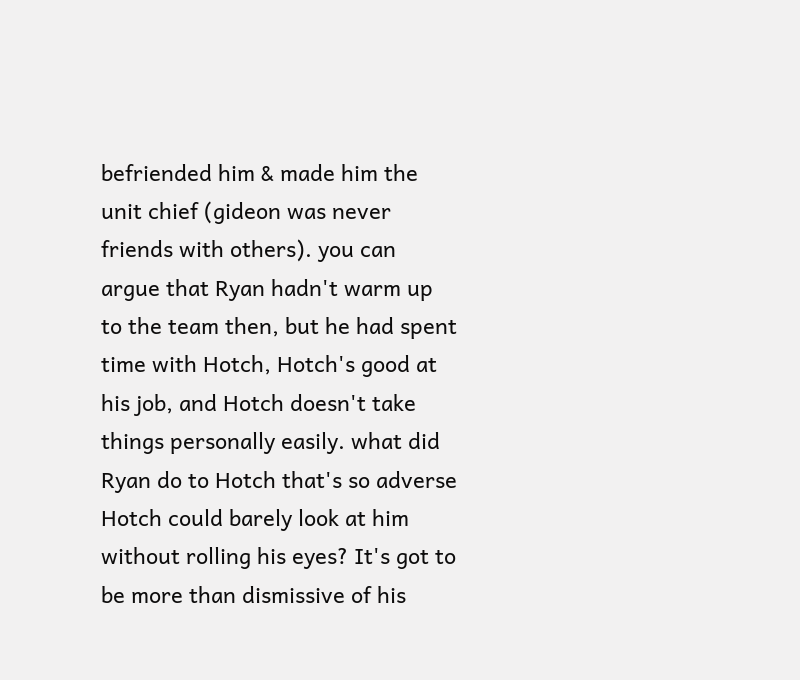befriended him & made him the unit chief (gideon was never friends with others). you can argue that Ryan hadn't warm up to the team then, but he had spent time with Hotch, Hotch's good at his job, and Hotch doesn't take things personally easily. what did Ryan do to Hotch that's so adverse Hotch could barely look at him without rolling his eyes? It's got to be more than dismissive of his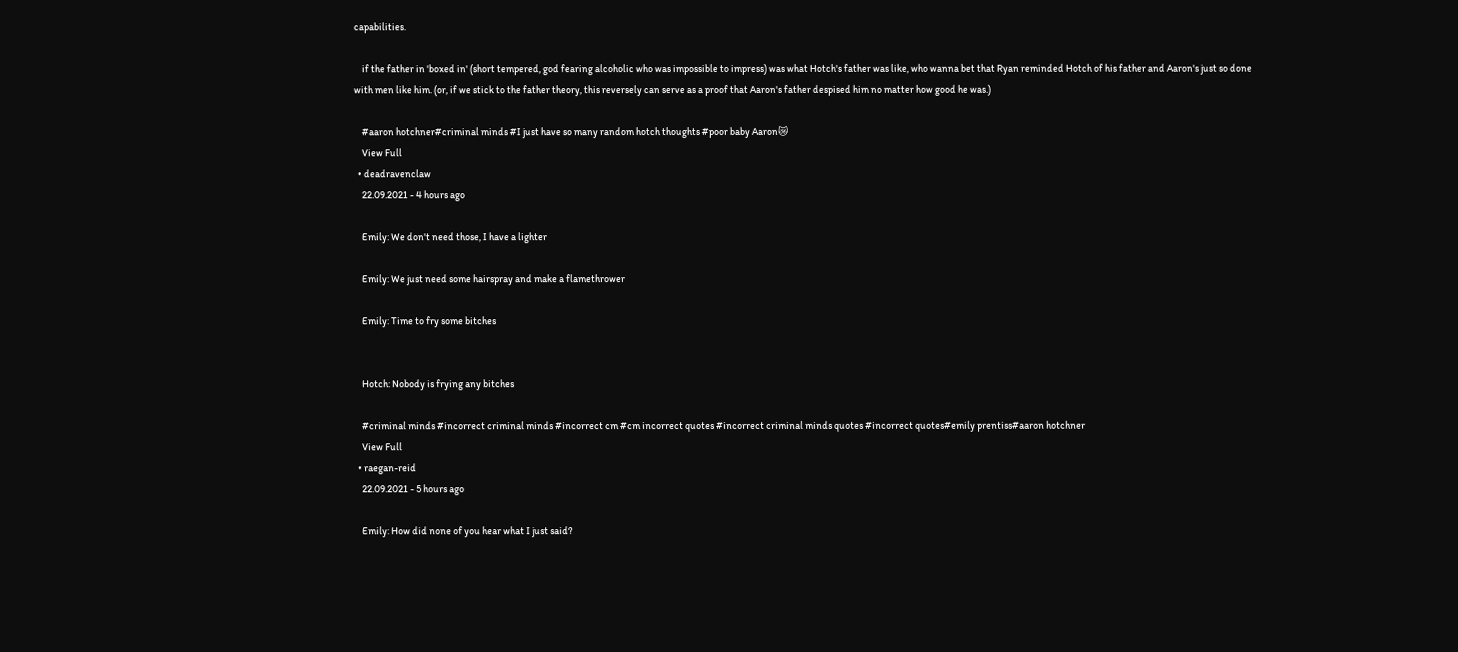capabilities.

    if the father in 'boxed in' (short tempered, god fearing alcoholic who was impossible to impress) was what Hotch's father was like, who wanna bet that Ryan reminded Hotch of his father and Aaron's just so done with men like him. (or, if we stick to the father theory, this reversely can serve as a proof that Aaron's father despised him no matter how good he was.)

    #aaron hotchner#criminal minds #I just have so many random hotch thoughts #poor baby Aaron😿
    View Full
  • deadravenclaw
    22.09.2021 - 4 hours ago

    Emily: We don't need those, I have a lighter

    Emily: We just need some hairspray and make a flamethrower

    Emily: Time to fry some bitches


    Hotch: Nobody is frying any bitches

    #criminal minds #incorrect criminal minds #incorrect cm #cm incorrect quotes #incorrect criminal minds quotes #incorrect quotes#emily prentiss#aaron hotchner
    View Full
  • raegan-reid
    22.09.2021 - 5 hours ago

    Emily: How did none of you hear what I just said?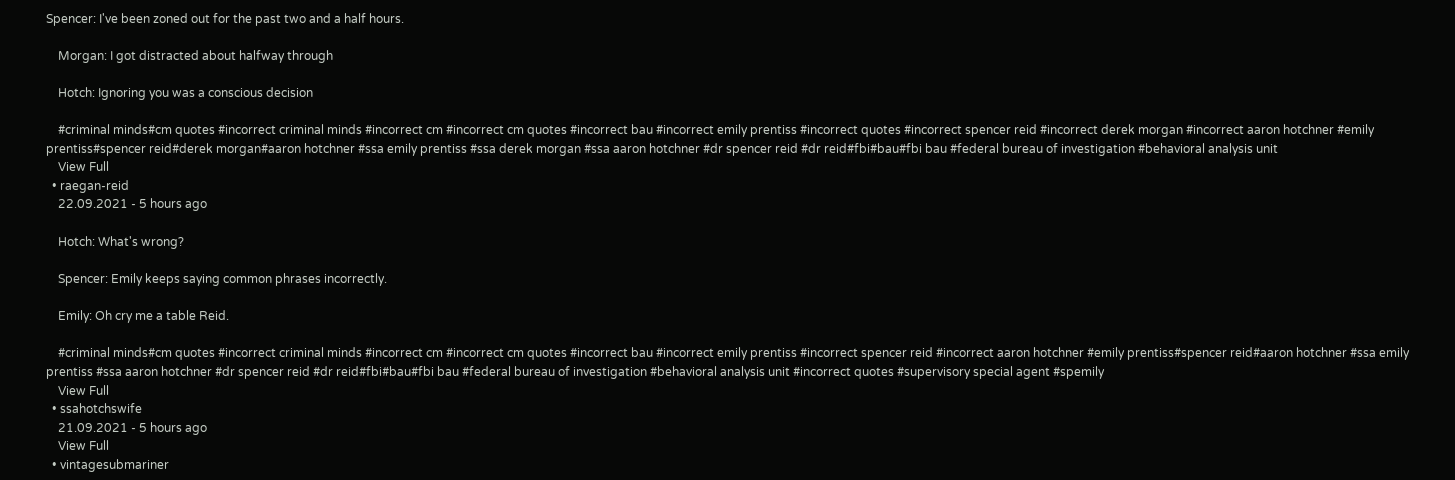Spencer: I've been zoned out for the past two and a half hours.

    Morgan: I got distracted about halfway through

    Hotch: Ignoring you was a conscious decision

    #criminal minds#cm quotes #incorrect criminal minds #incorrect cm #incorrect cm quotes #incorrect bau #incorrect emily prentiss #incorrect quotes #incorrect spencer reid #incorrect derek morgan #incorrect aaron hotchner #emily prentiss#spencer reid#derek morgan#aaron hotchner #ssa emily prentiss #ssa derek morgan #ssa aaron hotchner #dr spencer reid #dr reid#fbi#bau#fbi bau #federal bureau of investigation #behavioral analysis unit
    View Full
  • raegan-reid
    22.09.2021 - 5 hours ago

    Hotch: What's wrong?

    Spencer: Emily keeps saying common phrases incorrectly.

    Emily: Oh cry me a table Reid.

    #criminal minds#cm quotes #incorrect criminal minds #incorrect cm #incorrect cm quotes #incorrect bau #incorrect emily prentiss #incorrect spencer reid #incorrect aaron hotchner #emily prentiss#spencer reid#aaron hotchner #ssa emily prentiss #ssa aaron hotchner #dr spencer reid #dr reid#fbi#bau#fbi bau #federal bureau of investigation #behavioral analysis unit #incorrect quotes #supervisory special agent #spemily
    View Full
  • ssahotchswife
    21.09.2021 - 5 hours ago
    View Full
  • vintagesubmariner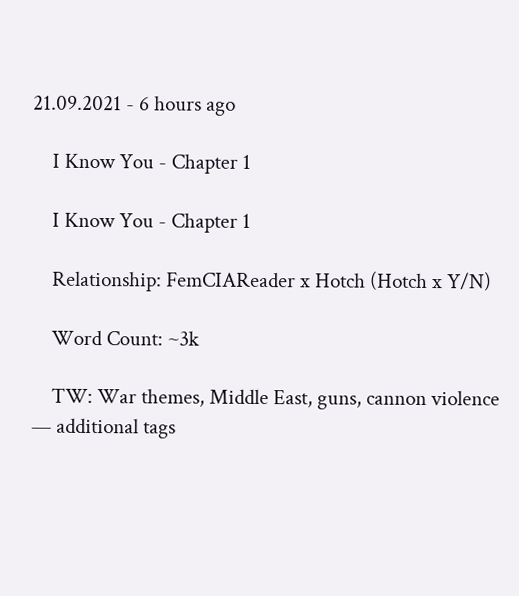21.09.2021 - 6 hours ago

    I Know You - Chapter 1

    I Know You - Chapter 1

    Relationship: FemCIAReader x Hotch (Hotch x Y/N)

    Word Count: ~3k

    TW: War themes, Middle East, guns, cannon violence — additional tags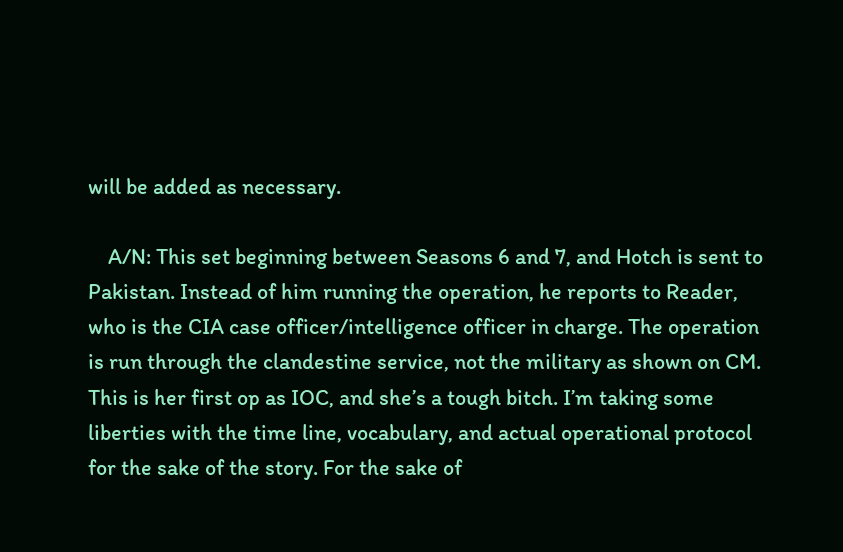will be added as necessary.

    A/N: This set beginning between Seasons 6 and 7, and Hotch is sent to Pakistan. Instead of him running the operation, he reports to Reader, who is the CIA case officer/intelligence officer in charge. The operation is run through the clandestine service, not the military as shown on CM. This is her first op as IOC, and she’s a tough bitch. I’m taking some liberties with the time line, vocabulary, and actual operational protocol for the sake of the story. For the sake of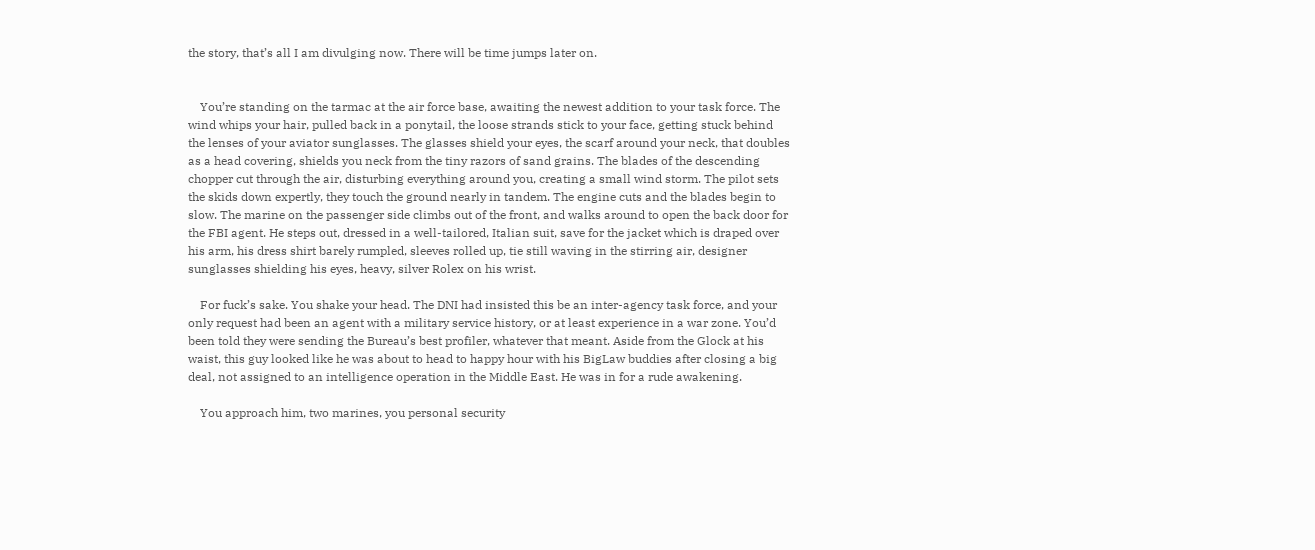the story, that’s all I am divulging now. There will be time jumps later on.


    You’re standing on the tarmac at the air force base, awaiting the newest addition to your task force. The wind whips your hair, pulled back in a ponytail, the loose strands stick to your face, getting stuck behind the lenses of your aviator sunglasses. The glasses shield your eyes, the scarf around your neck, that doubles as a head covering, shields you neck from the tiny razors of sand grains. The blades of the descending chopper cut through the air, disturbing everything around you, creating a small wind storm. The pilot sets the skids down expertly, they touch the ground nearly in tandem. The engine cuts and the blades begin to slow. The marine on the passenger side climbs out of the front, and walks around to open the back door for the FBI agent. He steps out, dressed in a well-tailored, Italian suit, save for the jacket which is draped over his arm, his dress shirt barely rumpled, sleeves rolled up, tie still waving in the stirring air, designer sunglasses shielding his eyes, heavy, silver Rolex on his wrist.

    For fuck’s sake. You shake your head. The DNI had insisted this be an inter-agency task force, and your only request had been an agent with a military service history, or at least experience in a war zone. You’d been told they were sending the Bureau’s best profiler, whatever that meant. Aside from the Glock at his waist, this guy looked like he was about to head to happy hour with his BigLaw buddies after closing a big deal, not assigned to an intelligence operation in the Middle East. He was in for a rude awakening.

    You approach him, two marines, you personal security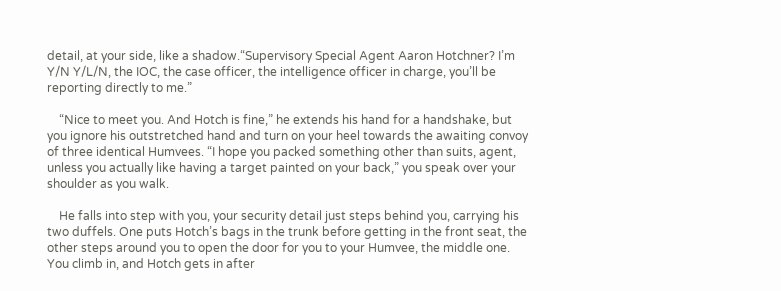detail, at your side, like a shadow.“Supervisory Special Agent Aaron Hotchner? I’m Y/N Y/L/N, the IOC, the case officer, the intelligence officer in charge, you’ll be reporting directly to me.”

    “Nice to meet you. And Hotch is fine,” he extends his hand for a handshake, but you ignore his outstretched hand and turn on your heel towards the awaiting convoy of three identical Humvees. “I hope you packed something other than suits, agent, unless you actually like having a target painted on your back,” you speak over your shoulder as you walk.

    He falls into step with you, your security detail just steps behind you, carrying his two duffels. One puts Hotch’s bags in the trunk before getting in the front seat, the other steps around you to open the door for you to your Humvee, the middle one. You climb in, and Hotch gets in after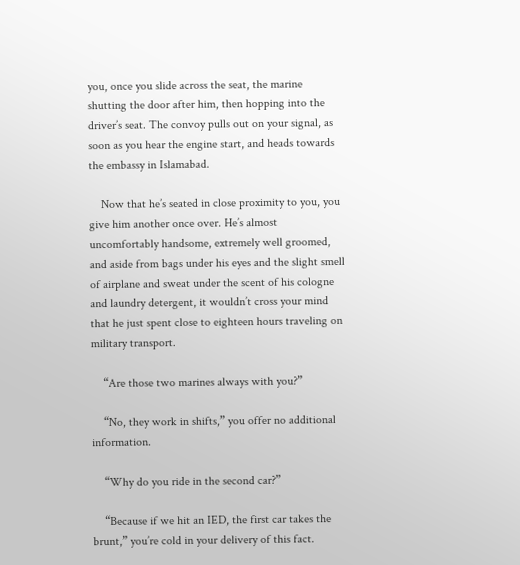you, once you slide across the seat, the marine shutting the door after him, then hopping into the driver’s seat. The convoy pulls out on your signal, as soon as you hear the engine start, and heads towards the embassy in Islamabad.

    Now that he’s seated in close proximity to you, you give him another once over. He’s almost uncomfortably handsome, extremely well groomed, and aside from bags under his eyes and the slight smell of airplane and sweat under the scent of his cologne and laundry detergent, it wouldn’t cross your mind that he just spent close to eighteen hours traveling on military transport.

    “Are those two marines always with you?”

    “No, they work in shifts,” you offer no additional information.

    “Why do you ride in the second car?”

    “Because if we hit an IED, the first car takes the brunt,” you’re cold in your delivery of this fact.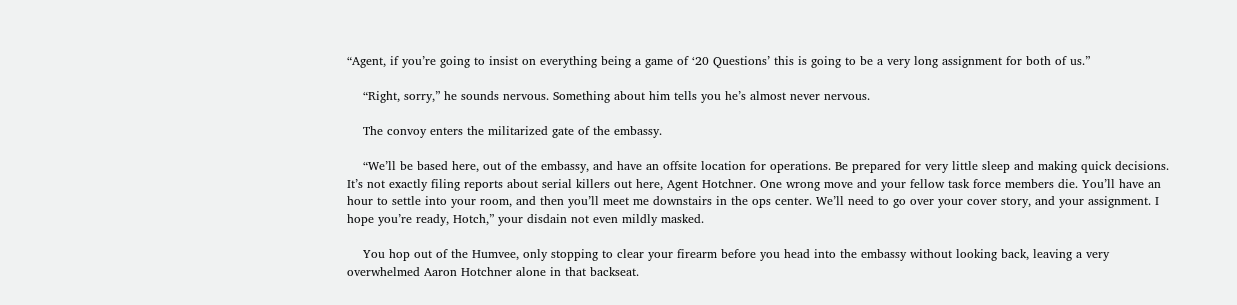“Agent, if you’re going to insist on everything being a game of ‘20 Questions’ this is going to be a very long assignment for both of us.”

    “Right, sorry,” he sounds nervous. Something about him tells you he’s almost never nervous.

    The convoy enters the militarized gate of the embassy.

    “We’ll be based here, out of the embassy, and have an offsite location for operations. Be prepared for very little sleep and making quick decisions. It’s not exactly filing reports about serial killers out here, Agent Hotchner. One wrong move and your fellow task force members die. You’ll have an hour to settle into your room, and then you’ll meet me downstairs in the ops center. We’ll need to go over your cover story, and your assignment. I hope you’re ready, Hotch,” your disdain not even mildly masked.

    You hop out of the Humvee, only stopping to clear your firearm before you head into the embassy without looking back, leaving a very overwhelmed Aaron Hotchner alone in that backseat.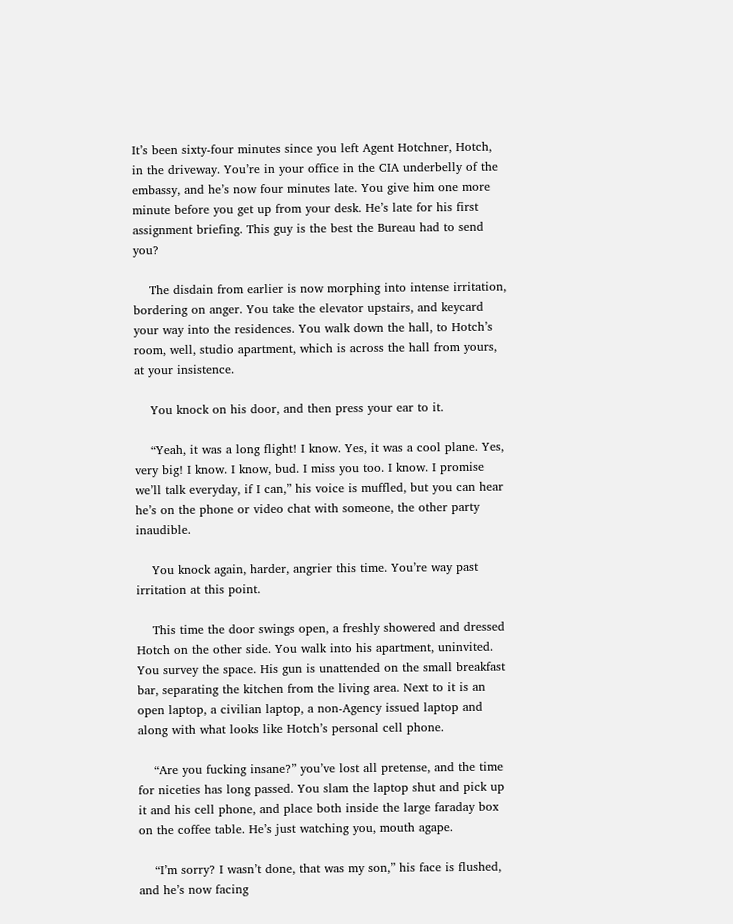It’s been sixty-four minutes since you left Agent Hotchner, Hotch, in the driveway. You’re in your office in the CIA underbelly of the embassy, and he’s now four minutes late. You give him one more minute before you get up from your desk. He’s late for his first assignment briefing. This guy is the best the Bureau had to send you?

    The disdain from earlier is now morphing into intense irritation, bordering on anger. You take the elevator upstairs, and keycard your way into the residences. You walk down the hall, to Hotch’s room, well, studio apartment, which is across the hall from yours, at your insistence.

    You knock on his door, and then press your ear to it.

    “Yeah, it was a long flight! I know. Yes, it was a cool plane. Yes, very big! I know. I know, bud. I miss you too. I know. I promise we’ll talk everyday, if I can,” his voice is muffled, but you can hear he’s on the phone or video chat with someone, the other party inaudible.

    You knock again, harder, angrier this time. You’re way past irritation at this point.

    This time the door swings open, a freshly showered and dressed Hotch on the other side. You walk into his apartment, uninvited. You survey the space. His gun is unattended on the small breakfast bar, separating the kitchen from the living area. Next to it is an open laptop, a civilian laptop, a non-Agency issued laptop and along with what looks like Hotch’s personal cell phone.

    “Are you fucking insane?” you’ve lost all pretense, and the time for niceties has long passed. You slam the laptop shut and pick up it and his cell phone, and place both inside the large faraday box on the coffee table. He’s just watching you, mouth agape.

    “I’m sorry? I wasn’t done, that was my son,” his face is flushed, and he’s now facing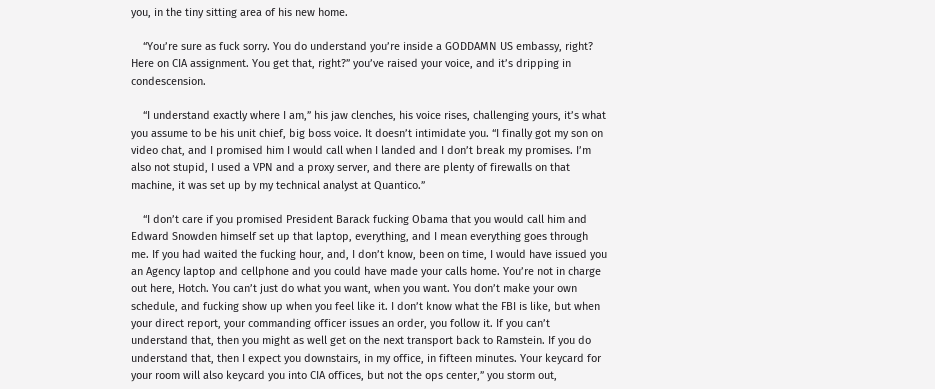you, in the tiny sitting area of his new home.

    “You’re sure as fuck sorry. You do understand you’re inside a GODDAMN US embassy, right? Here on CIA assignment. You get that, right?” you’ve raised your voice, and it’s dripping in condescension.

    “I understand exactly where I am,” his jaw clenches, his voice rises, challenging yours, it’s what you assume to be his unit chief, big boss voice. It doesn’t intimidate you. “I finally got my son on video chat, and I promised him I would call when I landed and I don’t break my promises. I’m also not stupid, I used a VPN and a proxy server, and there are plenty of firewalls on that machine, it was set up by my technical analyst at Quantico.”

    “I don’t care if you promised President Barack fucking Obama that you would call him and Edward Snowden himself set up that laptop, everything, and I mean everything goes through me. If you had waited the fucking hour, and, I don’t know, been on time, I would have issued you an Agency laptop and cellphone and you could have made your calls home. You’re not in charge out here, Hotch. You can’t just do what you want, when you want. You don’t make your own schedule, and fucking show up when you feel like it. I don’t know what the FBI is like, but when your direct report, your commanding officer issues an order, you follow it. If you can’t understand that, then you might as well get on the next transport back to Ramstein. If you do understand that, then I expect you downstairs, in my office, in fifteen minutes. Your keycard for your room will also keycard you into CIA offices, but not the ops center,” you storm out,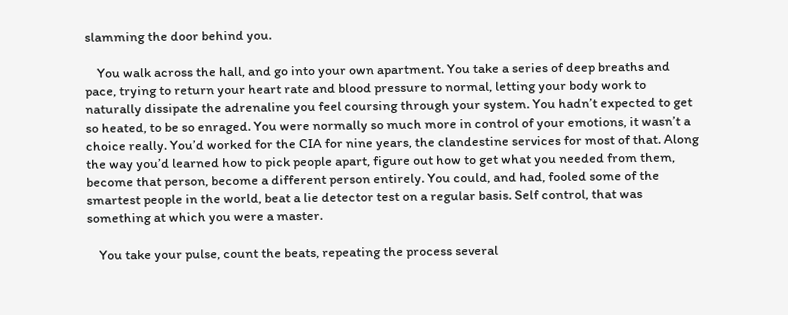slamming the door behind you.

    You walk across the hall, and go into your own apartment. You take a series of deep breaths and pace, trying to return your heart rate and blood pressure to normal, letting your body work to naturally dissipate the adrenaline you feel coursing through your system. You hadn’t expected to get so heated, to be so enraged. You were normally so much more in control of your emotions, it wasn’t a choice really. You’d worked for the CIA for nine years, the clandestine services for most of that. Along the way you’d learned how to pick people apart, figure out how to get what you needed from them, become that person, become a different person entirely. You could, and had, fooled some of the smartest people in the world, beat a lie detector test on a regular basis. Self control, that was something at which you were a master.

    You take your pulse, count the beats, repeating the process several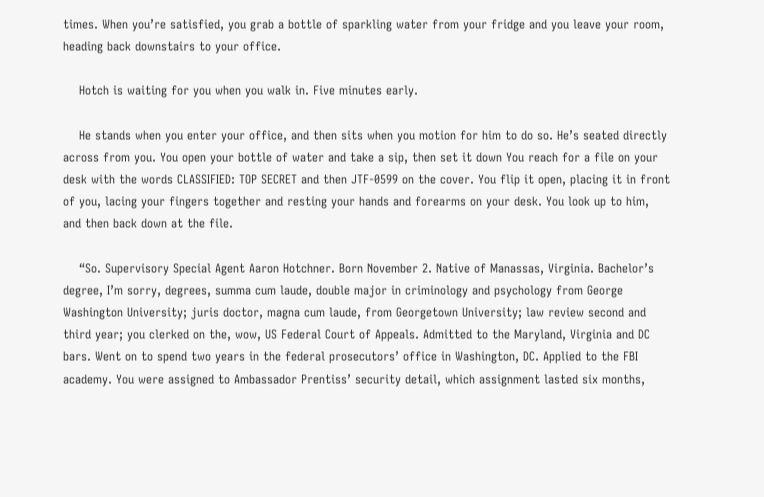times. When you’re satisfied, you grab a bottle of sparkling water from your fridge and you leave your room, heading back downstairs to your office.

    Hotch is waiting for you when you walk in. Five minutes early.

    He stands when you enter your office, and then sits when you motion for him to do so. He’s seated directly across from you. You open your bottle of water and take a sip, then set it down You reach for a file on your desk with the words CLASSIFIED: TOP SECRET and then JTF-0599 on the cover. You flip it open, placing it in front of you, lacing your fingers together and resting your hands and forearms on your desk. You look up to him, and then back down at the file.

    “So. Supervisory Special Agent Aaron Hotchner. Born November 2. Native of Manassas, Virginia. Bachelor’s degree, I’m sorry, degrees, summa cum laude, double major in criminology and psychology from George Washington University; juris doctor, magna cum laude, from Georgetown University; law review second and third year; you clerked on the, wow, US Federal Court of Appeals. Admitted to the Maryland, Virginia and DC bars. Went on to spend two years in the federal prosecutors’ office in Washington, DC. Applied to the FBI academy. You were assigned to Ambassador Prentiss’ security detail, which assignment lasted six months,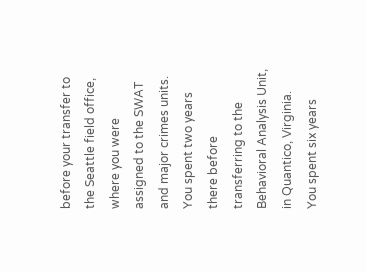before your transfer to the Seattle field office, where you were assigned to the SWAT and major crimes units. You spent two years there before transferring to the Behavioral Analysis Unit, in Quantico, Virginia. You spent six years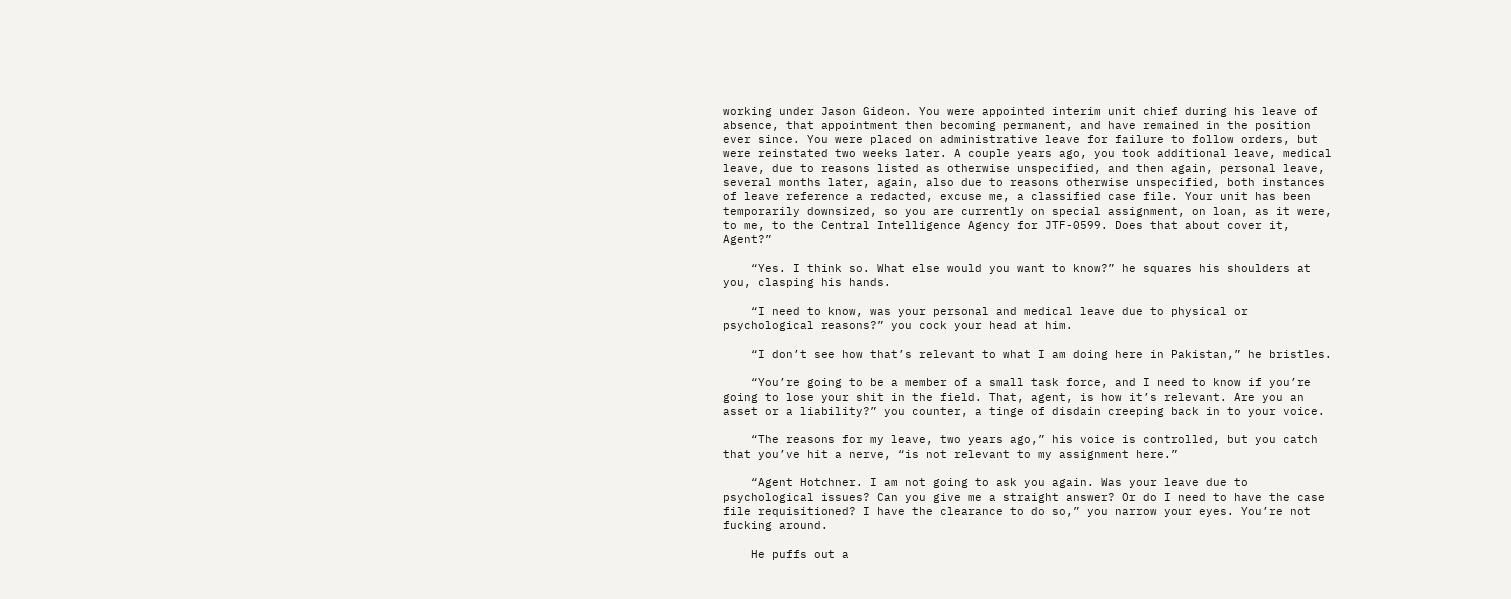working under Jason Gideon. You were appointed interim unit chief during his leave of absence, that appointment then becoming permanent, and have remained in the position ever since. You were placed on administrative leave for failure to follow orders, but were reinstated two weeks later. A couple years ago, you took additional leave, medical leave, due to reasons listed as otherwise unspecified, and then again, personal leave, several months later, again, also due to reasons otherwise unspecified, both instances of leave reference a redacted, excuse me, a classified case file. Your unit has been temporarily downsized, so you are currently on special assignment, on loan, as it were, to me, to the Central Intelligence Agency for JTF-0599. Does that about cover it, Agent?”

    “Yes. I think so. What else would you want to know?” he squares his shoulders at you, clasping his hands.

    “I need to know, was your personal and medical leave due to physical or psychological reasons?” you cock your head at him.

    “I don’t see how that’s relevant to what I am doing here in Pakistan,” he bristles.

    “You’re going to be a member of a small task force, and I need to know if you’re going to lose your shit in the field. That, agent, is how it’s relevant. Are you an asset or a liability?” you counter, a tinge of disdain creeping back in to your voice.

    “The reasons for my leave, two years ago,” his voice is controlled, but you catch that you’ve hit a nerve, “is not relevant to my assignment here.”

    “Agent Hotchner. I am not going to ask you again. Was your leave due to psychological issues? Can you give me a straight answer? Or do I need to have the case file requisitioned? I have the clearance to do so,” you narrow your eyes. You’re not fucking around.

    He puffs out a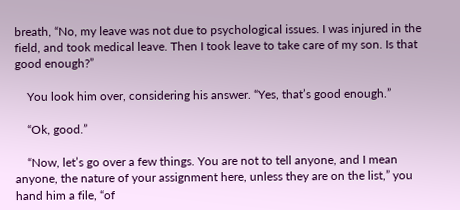breath, “No, my leave was not due to psychological issues. I was injured in the field, and took medical leave. Then I took leave to take care of my son. Is that good enough?”

    You look him over, considering his answer. “Yes, that’s good enough.”

    “Ok, good.”

    “Now, let’s go over a few things. You are not to tell anyone, and I mean anyone, the nature of your assignment here, unless they are on the list,” you hand him a file, “of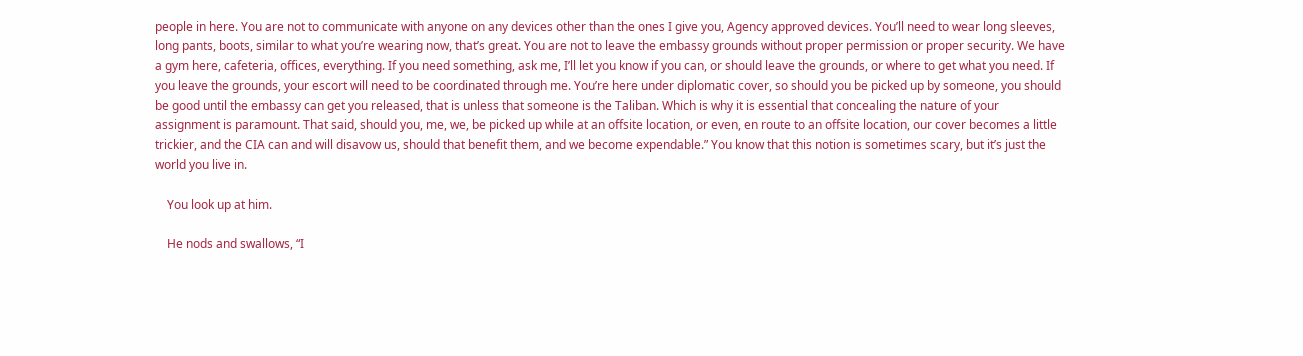people in here. You are not to communicate with anyone on any devices other than the ones I give you, Agency approved devices. You’ll need to wear long sleeves, long pants, boots, similar to what you’re wearing now, that’s great. You are not to leave the embassy grounds without proper permission or proper security. We have a gym here, cafeteria, offices, everything. If you need something, ask me, I’ll let you know if you can, or should leave the grounds, or where to get what you need. If you leave the grounds, your escort will need to be coordinated through me. You’re here under diplomatic cover, so should you be picked up by someone, you should be good until the embassy can get you released, that is unless that someone is the Taliban. Which is why it is essential that concealing the nature of your assignment is paramount. That said, should you, me, we, be picked up while at an offsite location, or even, en route to an offsite location, our cover becomes a little trickier, and the CIA can and will disavow us, should that benefit them, and we become expendable.” You know that this notion is sometimes scary, but it’s just the world you live in.

    You look up at him.

    He nods and swallows, “I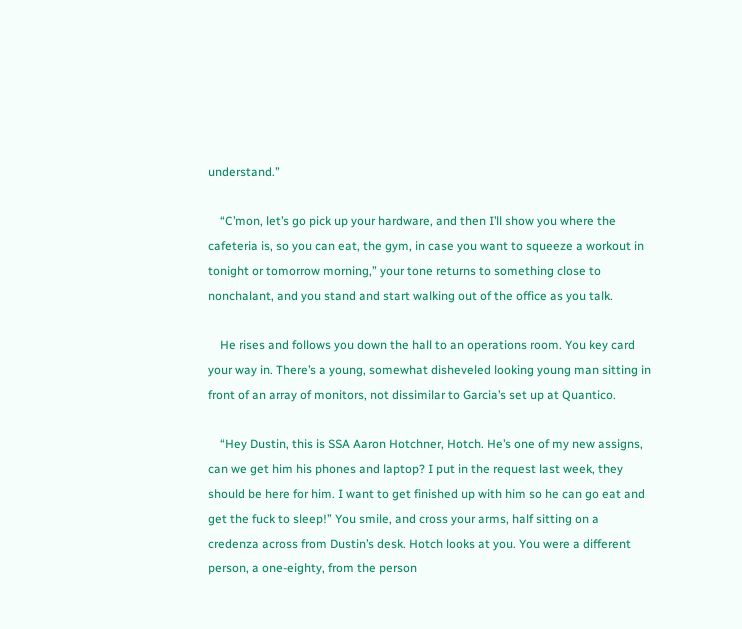understand.”

    “C’mon, let’s go pick up your hardware, and then I’ll show you where the cafeteria is, so you can eat, the gym, in case you want to squeeze a workout in tonight or tomorrow morning,” your tone returns to something close to nonchalant, and you stand and start walking out of the office as you talk.

    He rises and follows you down the hall to an operations room. You key card your way in. There’s a young, somewhat disheveled looking young man sitting in front of an array of monitors, not dissimilar to Garcia’s set up at Quantico.

    “Hey Dustin, this is SSA Aaron Hotchner, Hotch. He’s one of my new assigns, can we get him his phones and laptop? I put in the request last week, they should be here for him. I want to get finished up with him so he can go eat and get the fuck to sleep!” You smile, and cross your arms, half sitting on a credenza across from Dustin’s desk. Hotch looks at you. You were a different person, a one-eighty, from the person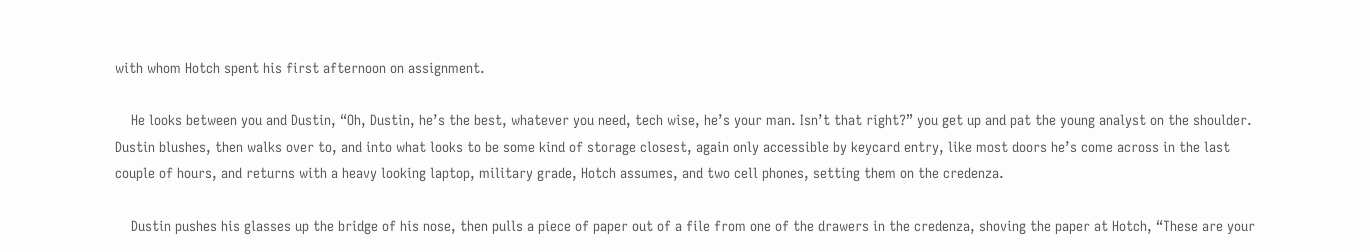with whom Hotch spent his first afternoon on assignment.

    He looks between you and Dustin, “Oh, Dustin, he’s the best, whatever you need, tech wise, he’s your man. Isn’t that right?” you get up and pat the young analyst on the shoulder. Dustin blushes, then walks over to, and into what looks to be some kind of storage closest, again only accessible by keycard entry, like most doors he’s come across in the last couple of hours, and returns with a heavy looking laptop, military grade, Hotch assumes, and two cell phones, setting them on the credenza.

    Dustin pushes his glasses up the bridge of his nose, then pulls a piece of paper out of a file from one of the drawers in the credenza, shoving the paper at Hotch, “These are your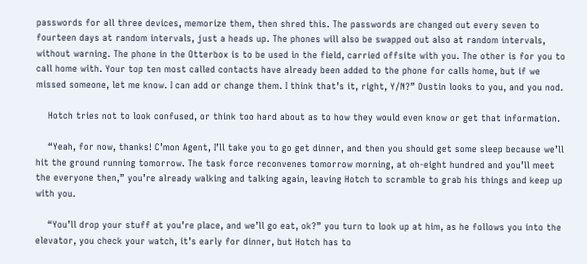passwords for all three devices, memorize them, then shred this. The passwords are changed out every seven to fourteen days at random intervals, just a heads up. The phones will also be swapped out also at random intervals, without warning. The phone in the Otterbox is to be used in the field, carried offsite with you. The other is for you to call home with. Your top ten most called contacts have already been added to the phone for calls home, but if we missed someone, let me know. I can add or change them. I think that’s it, right, Y/N?” Dustin looks to you, and you nod.

    Hotch tries not to look confused, or think too hard about as to how they would even know or get that information.

    “Yeah, for now, thanks! C’mon Agent, I’ll take you to go get dinner, and then you should get some sleep because we’ll hit the ground running tomorrow. The task force reconvenes tomorrow morning, at oh-eight hundred and you’ll meet the everyone then,” you’re already walking and talking again, leaving Hotch to scramble to grab his things and keep up with you.

    “You’ll drop your stuff at you’re place, and we’ll go eat, ok?” you turn to look up at him, as he follows you into the elevator, you check your watch, it’s early for dinner, but Hotch has to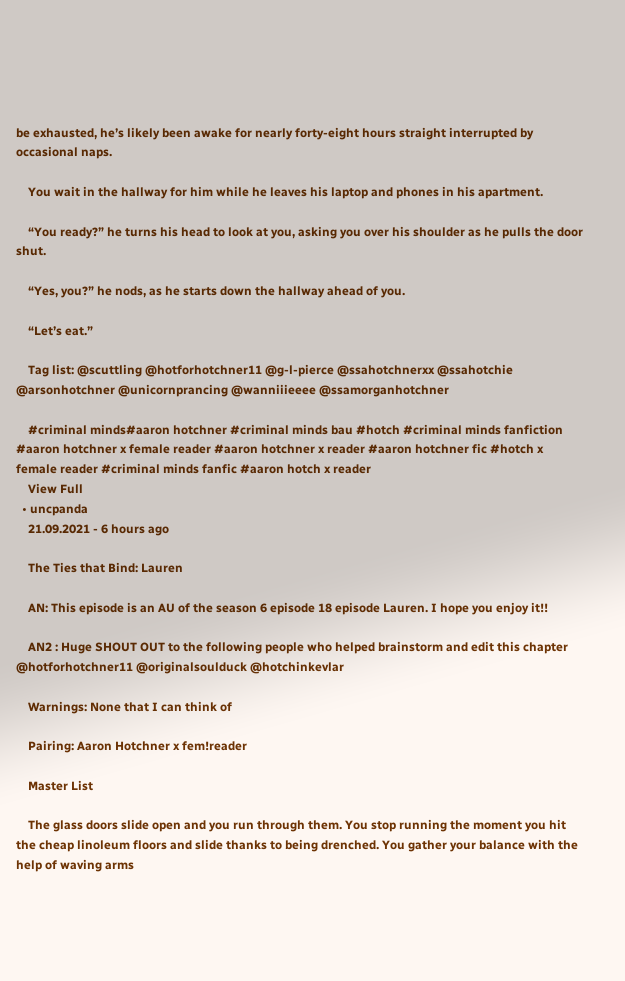be exhausted, he’s likely been awake for nearly forty-eight hours straight interrupted by occasional naps.

    You wait in the hallway for him while he leaves his laptop and phones in his apartment.

    “You ready?” he turns his head to look at you, asking you over his shoulder as he pulls the door shut.

    “Yes, you?” he nods, as he starts down the hallway ahead of you.

    “Let’s eat.”

    Tag list: @scuttling @hotforhotchner11 @g-l-pierce @ssahotchnerxx @ssahotchie @arsonhotchner @unicornprancing @wanniiieeee @ssamorganhotchner

    #criminal minds#aaron hotchner #criminal minds bau #hotch #criminal minds fanfiction #aaron hotchner x female reader #aaron hotchner x reader #aaron hotchner fic #hotch x female reader #criminal minds fanfic #aaron hotch x reader
    View Full
  • uncpanda
    21.09.2021 - 6 hours ago

    The Ties that Bind: Lauren

    AN: This episode is an AU of the season 6 episode 18 episode Lauren. I hope you enjoy it!!

    AN2 : Huge SHOUT OUT to the following people who helped brainstorm and edit this chapter @hotforhotchner11 @originalsoulduck @hotchinkevlar

    Warnings: None that I can think of

    Pairing: Aaron Hotchner x fem!reader

    Master List

    The glass doors slide open and you run through them. You stop running the moment you hit the cheap linoleum floors and slide thanks to being drenched. You gather your balance with the help of waving arms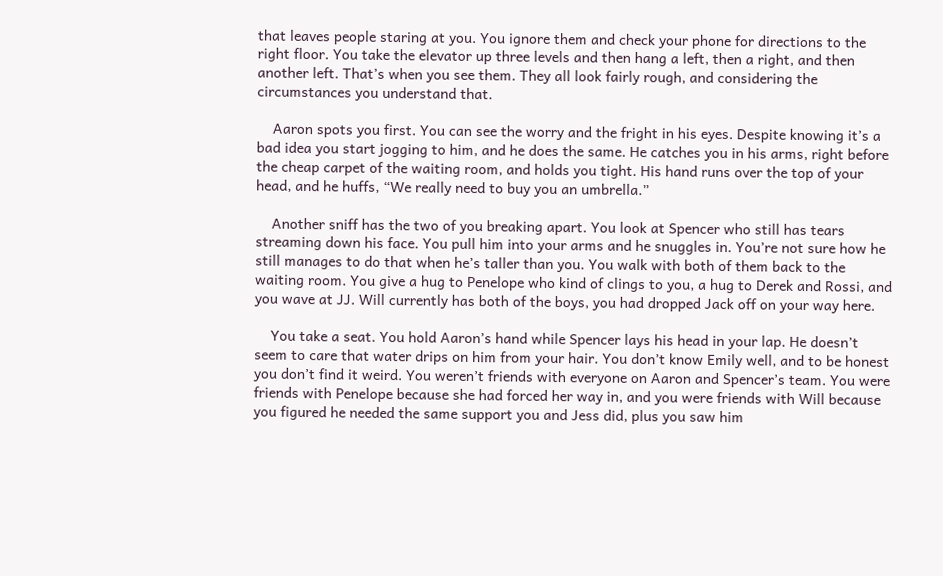that leaves people staring at you. You ignore them and check your phone for directions to the right floor. You take the elevator up three levels and then hang a left, then a right, and then another left. That’s when you see them. They all look fairly rough, and considering the circumstances you understand that.

    Aaron spots you first. You can see the worry and the fright in his eyes. Despite knowing it’s a bad idea you start jogging to him, and he does the same. He catches you in his arms, right before the cheap carpet of the waiting room, and holds you tight. His hand runs over the top of your head, and he huffs, “We really need to buy you an umbrella.”

    Another sniff has the two of you breaking apart. You look at Spencer who still has tears streaming down his face. You pull him into your arms and he snuggles in. You’re not sure how he still manages to do that when he’s taller than you. You walk with both of them back to the waiting room. You give a hug to Penelope who kind of clings to you, a hug to Derek and Rossi, and you wave at JJ. Will currently has both of the boys, you had dropped Jack off on your way here.

    You take a seat. You hold Aaron’s hand while Spencer lays his head in your lap. He doesn’t seem to care that water drips on him from your hair. You don’t know Emily well, and to be honest you don’t find it weird. You weren’t friends with everyone on Aaron and Spencer’s team. You were friends with Penelope because she had forced her way in, and you were friends with Will because you figured he needed the same support you and Jess did, plus you saw him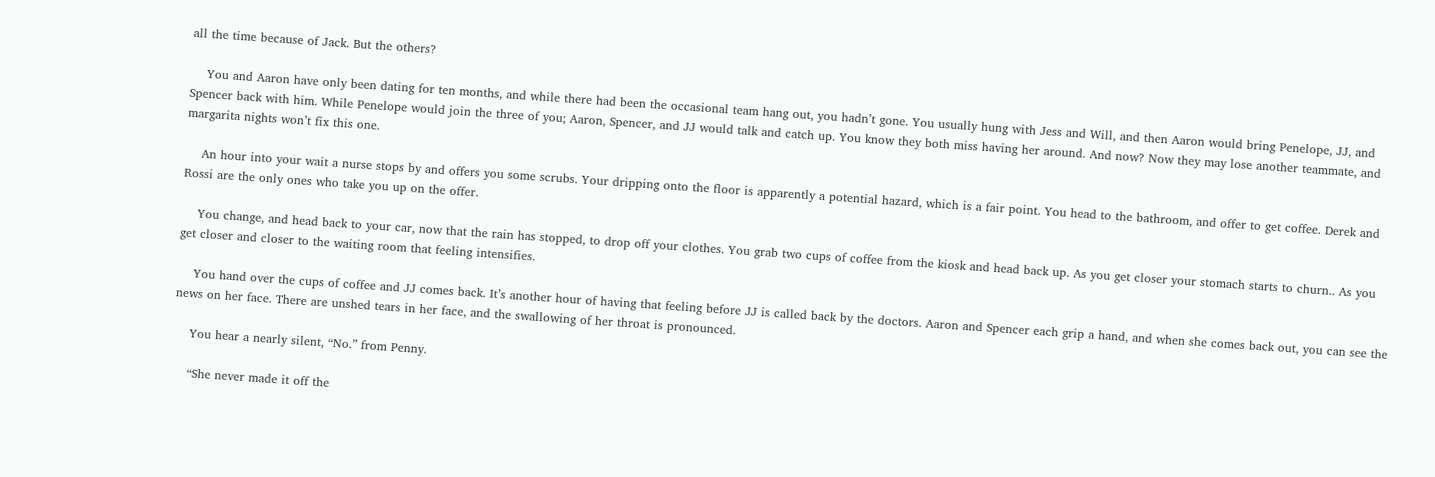all the time because of Jack. But the others?

    You and Aaron have only been dating for ten months, and while there had been the occasional team hang out, you hadn’t gone. You usually hung with Jess and Will, and then Aaron would bring Penelope, JJ, and Spencer back with him. While Penelope would join the three of you; Aaron, Spencer, and JJ would talk and catch up. You know they both miss having her around. And now? Now they may lose another teammate, and margarita nights won’t fix this one.

    An hour into your wait a nurse stops by and offers you some scrubs. Your dripping onto the floor is apparently a potential hazard, which is a fair point. You head to the bathroom, and offer to get coffee. Derek and Rossi are the only ones who take you up on the offer.

    You change, and head back to your car, now that the rain has stopped, to drop off your clothes. You grab two cups of coffee from the kiosk and head back up. As you get closer your stomach starts to churn.. As you get closer and closer to the waiting room that feeling intensifies.

    You hand over the cups of coffee and JJ comes back. It’s another hour of having that feeling before JJ is called back by the doctors. Aaron and Spencer each grip a hand, and when she comes back out, you can see the news on her face. There are unshed tears in her face, and the swallowing of her throat is pronounced.

    You hear a nearly silent, “No.” from Penny.

    “She never made it off the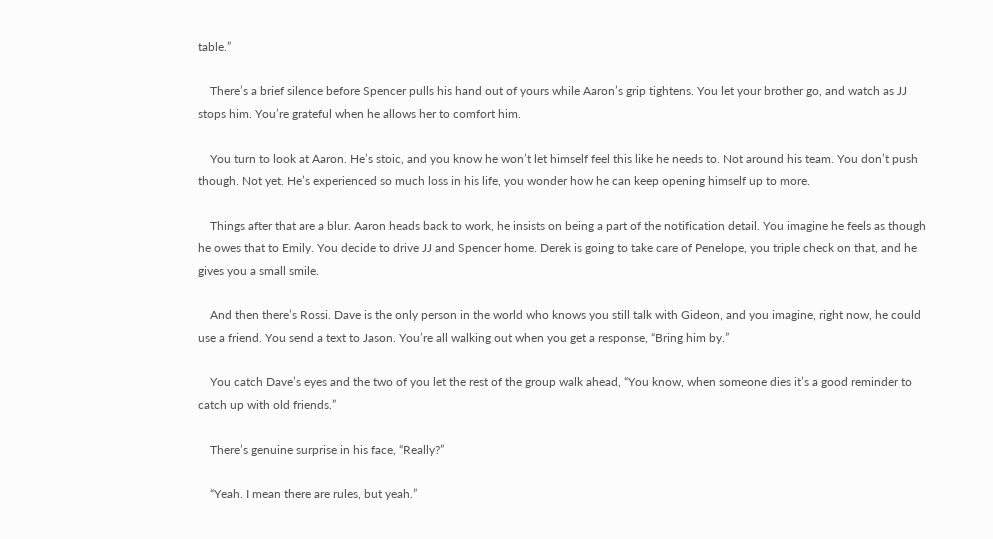table.”

    There’s a brief silence before Spencer pulls his hand out of yours while Aaron’s grip tightens. You let your brother go, and watch as JJ stops him. You’re grateful when he allows her to comfort him.

    You turn to look at Aaron. He’s stoic, and you know he won’t let himself feel this like he needs to. Not around his team. You don’t push though. Not yet. He’s experienced so much loss in his life, you wonder how he can keep opening himself up to more.

    Things after that are a blur. Aaron heads back to work, he insists on being a part of the notification detail. You imagine he feels as though he owes that to Emily. You decide to drive JJ and Spencer home. Derek is going to take care of Penelope, you triple check on that, and he gives you a small smile.

    And then there’s Rossi. Dave is the only person in the world who knows you still talk with Gideon, and you imagine, right now, he could use a friend. You send a text to Jason. You’re all walking out when you get a response, “Bring him by.”

    You catch Dave’s eyes and the two of you let the rest of the group walk ahead, “You know, when someone dies it’s a good reminder to catch up with old friends.”

    There’s genuine surprise in his face, “Really?”

    “Yeah. I mean there are rules, but yeah.”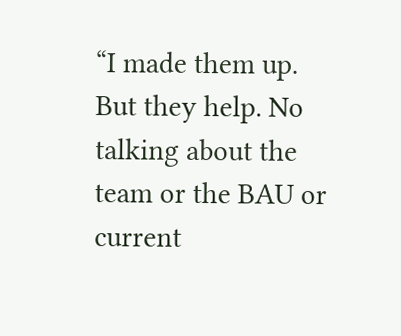“I made them up. But they help. No talking about the team or the BAU or current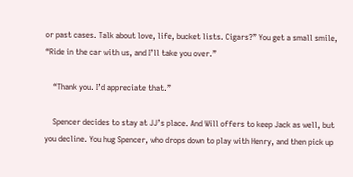or past cases. Talk about love, life, bucket lists. Cigars?” You get a small smile, “Ride in the car with us, and I’ll take you over.”

    “Thank you. I’d appreciate that.”

    Spencer decides to stay at JJ’s place. And Will offers to keep Jack as well, but you decline. You hug Spencer, who drops down to play with Henry, and then pick up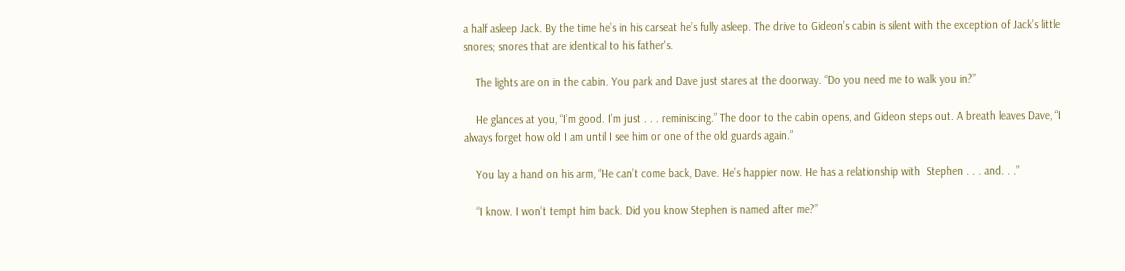a half asleep Jack. By the time he’s in his carseat he’s fully asleep. The drive to Gideon’s cabin is silent with the exception of Jack’s little snores; snores that are identical to his father's.

    The lights are on in the cabin. You park and Dave just stares at the doorway. “Do you need me to walk you in?”

    He glances at you, “I’m good. I’m just . . . reminiscing.” The door to the cabin opens, and Gideon steps out. A breath leaves Dave, “I always forget how old I am until I see him or one of the old guards again.”

    You lay a hand on his arm, “He can’t come back, Dave. He’s happier now. He has a relationship with  Stephen . . . and. . .”

    “I know. I won’t tempt him back. Did you know Stephen is named after me?”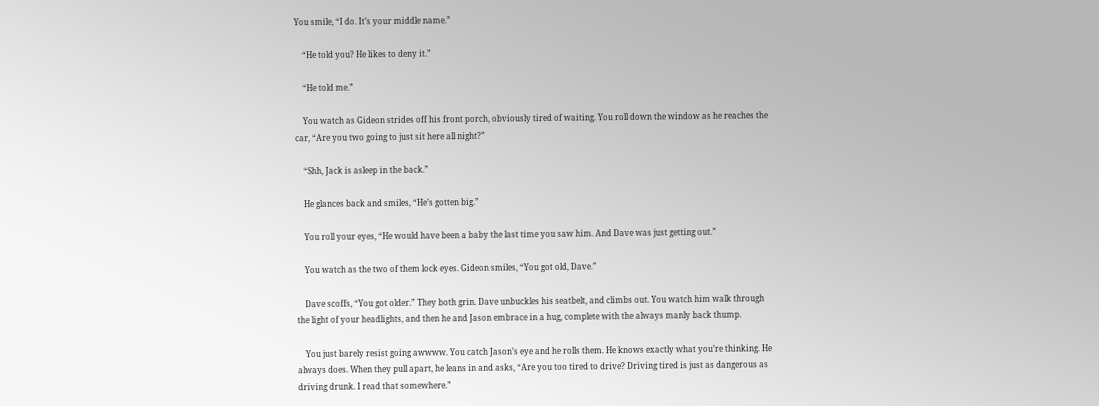You smile, “I do. It’s your middle name.”

    “He told you? He likes to deny it.”

    “He told me.”

    You watch as Gideon strides off his front porch, obviously tired of waiting. You roll down the window as he reaches the car, “Are you two going to just sit here all night?”

    “Shh, Jack is asleep in the back.”

    He glances back and smiles, “He’s gotten big.”

    You roll your eyes, “He would have been a baby the last time you saw him. And Dave was just getting out.”

    You watch as the two of them lock eyes. Gideon smiles, “You got old, Dave.”

    Dave scoffs, “You got older.” They both grin. Dave unbuckles his seatbelt, and climbs out. You watch him walk through the light of your headlights, and then he and Jason embrace in a hug, complete with the always manly back thump.

    You just barely resist going awwww. You catch Jason’s eye and he rolls them. He knows exactly what you’re thinking. He always does. When they pull apart, he leans in and asks, “Are you too tired to drive? Driving tired is just as dangerous as driving drunk. I read that somewhere.”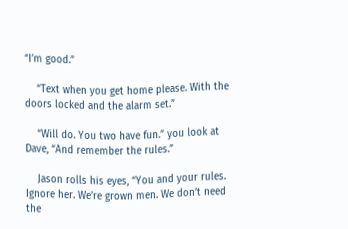“I’m good.”

    “Text when you get home please. With the doors locked and the alarm set.”

    “Will do. You two have fun.” you look at Dave, “And remember the rules.”

    Jason rolls his eyes, “You and your rules. Ignore her. We’re grown men. We don’t need the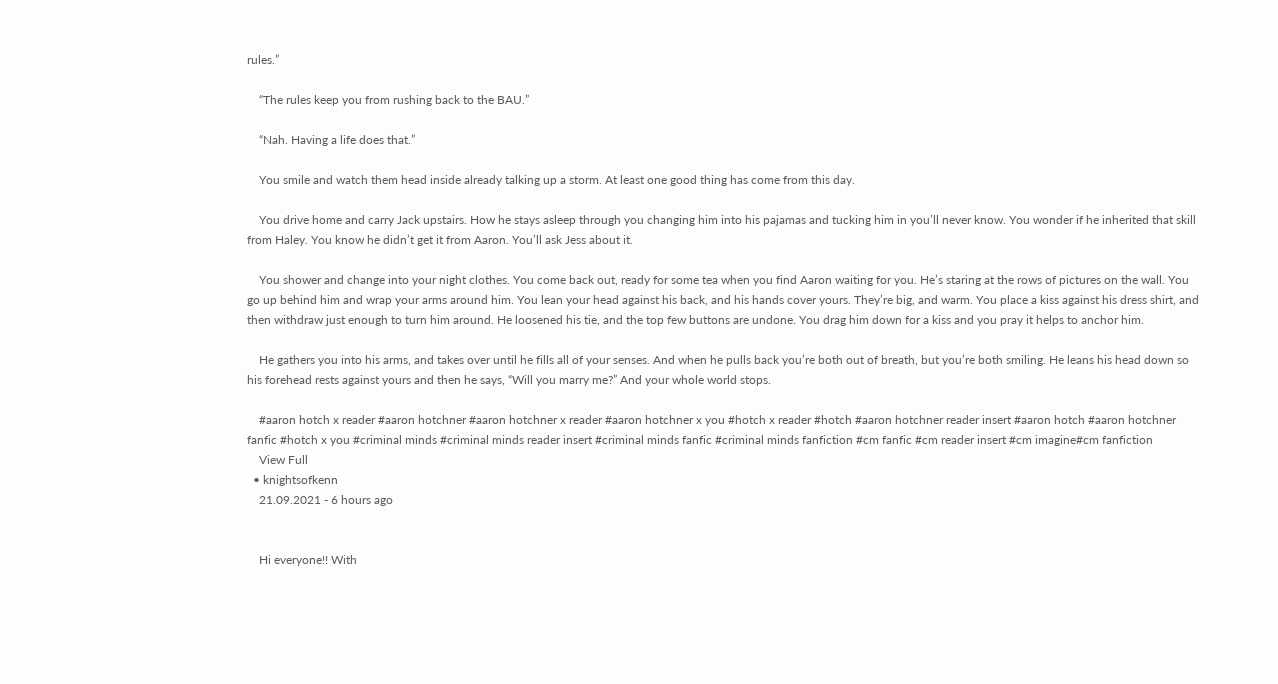rules.”

    “The rules keep you from rushing back to the BAU.”

    “Nah. Having a life does that.”

    You smile and watch them head inside already talking up a storm. At least one good thing has come from this day.

    You drive home and carry Jack upstairs. How he stays asleep through you changing him into his pajamas and tucking him in you’ll never know. You wonder if he inherited that skill from Haley. You know he didn’t get it from Aaron. You’ll ask Jess about it.

    You shower and change into your night clothes. You come back out, ready for some tea when you find Aaron waiting for you. He’s staring at the rows of pictures on the wall. You go up behind him and wrap your arms around him. You lean your head against his back, and his hands cover yours. They’re big, and warm. You place a kiss against his dress shirt, and then withdraw just enough to turn him around. He loosened his tie, and the top few buttons are undone. You drag him down for a kiss and you pray it helps to anchor him.

    He gathers you into his arms, and takes over until he fills all of your senses. And when he pulls back you’re both out of breath, but you’re both smiling. He leans his head down so his forehead rests against yours and then he says, “Will you marry me?” And your whole world stops.

    #aaron hotch x reader #aaron hotchner #aaron hotchner x reader #aaron hotchner x you #hotch x reader #hotch #aaron hotchner reader insert #aaron hotch #aaron hotchner fanfic #hotch x you #criminal minds #criminal minds reader insert #criminal minds fanfic #criminal minds fanfiction #cm fanfic #cm reader insert #cm imagine#cm fanfiction
    View Full
  • knightsofkenn
    21.09.2021 - 6 hours ago


    Hi everyone!! With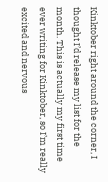Kinktober right around the corner, I thought I’d release my list for the month. This is actually my first time ever writing for Kinktober, so I’m really excited and nervous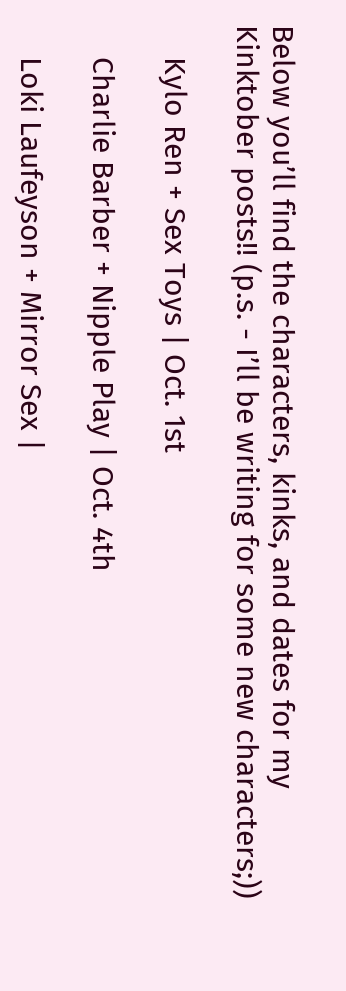Below you’ll find the characters, kinks, and dates for my Kinktober posts!! (p.s. - I’ll be writing for some new characters;))

    Kylo Ren + Sex Toys | Oct. 1st

    Charlie Barber + Nipple Play | Oct. 4th

    Loki Laufeyson + Mirror Sex |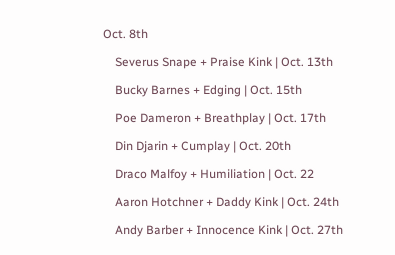Oct. 8th

    Severus Snape + Praise Kink | Oct. 13th

    Bucky Barnes + Edging | Oct. 15th

    Poe Dameron + Breathplay | Oct. 17th

    Din Djarin + Cumplay | Oct. 20th

    Draco Malfoy + Humiliation | Oct. 22

    Aaron Hotchner + Daddy Kink | Oct. 24th

    Andy Barber + Innocence Kink | Oct. 27th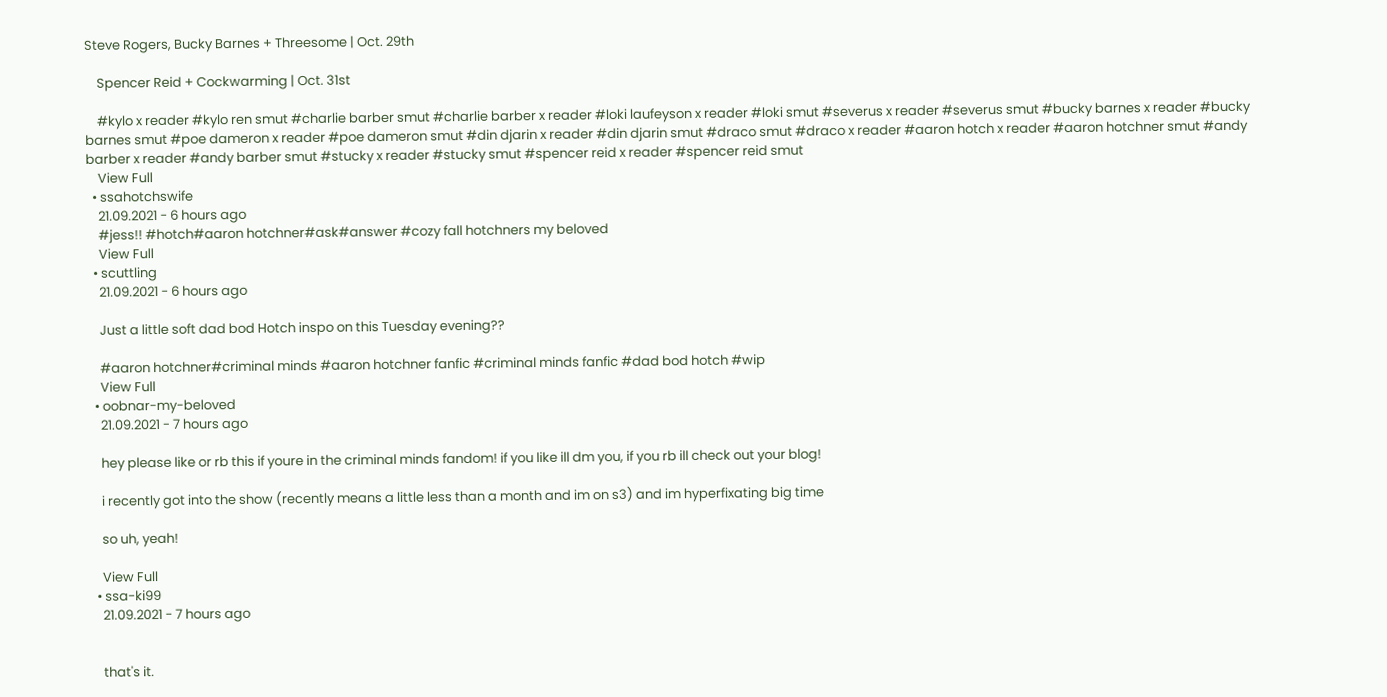Steve Rogers, Bucky Barnes + Threesome | Oct. 29th

    Spencer Reid + Cockwarming | Oct. 31st

    #kylo x reader #kylo ren smut #charlie barber smut #charlie barber x reader #loki laufeyson x reader #loki smut #severus x reader #severus smut #bucky barnes x reader #bucky barnes smut #poe dameron x reader #poe dameron smut #din djarin x reader #din djarin smut #draco smut #draco x reader #aaron hotch x reader #aaron hotchner smut #andy barber x reader #andy barber smut #stucky x reader #stucky smut #spencer reid x reader #spencer reid smut
    View Full
  • ssahotchswife
    21.09.2021 - 6 hours ago
    #jess!! #hotch#aaron hotchner#ask#answer #cozy fall hotchners my beloved
    View Full
  • scuttling
    21.09.2021 - 6 hours ago

    Just a little soft dad bod Hotch inspo on this Tuesday evening??

    #aaron hotchner#criminal minds #aaron hotchner fanfic #criminal minds fanfic #dad bod hotch #wip
    View Full
  • oobnar-my-beloved
    21.09.2021 - 7 hours ago

    hey please like or rb this if youre in the criminal minds fandom! if you like ill dm you, if you rb ill check out your blog!

    i recently got into the show (recently means a little less than a month and im on s3) and im hyperfixating big time

    so uh, yeah!

    View Full
  • ssa-ki99
    21.09.2021 - 7 hours ago


    that's it.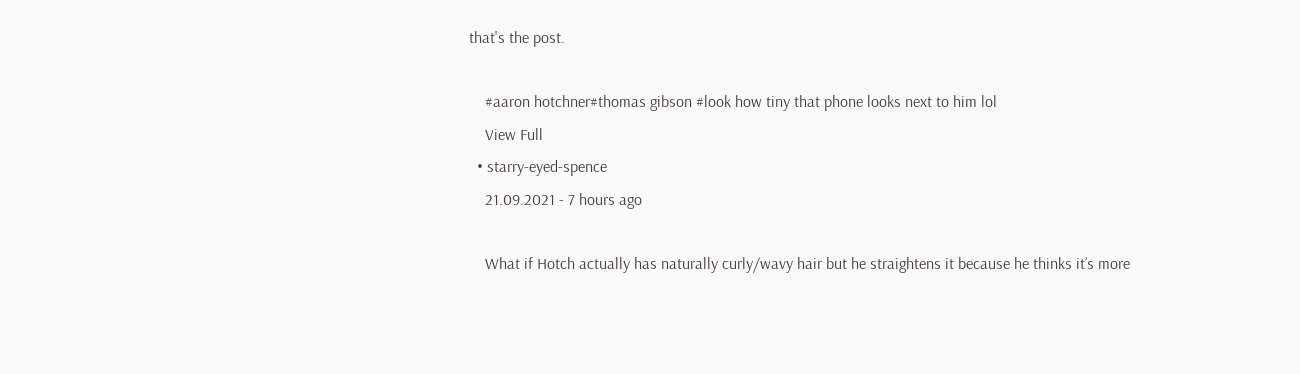that's the post.

    #aaron hotchner#thomas gibson #look how tiny that phone looks next to him lol
    View Full
  • starry-eyed-spence
    21.09.2021 - 7 hours ago

    What if Hotch actually has naturally curly/wavy hair but he straightens it because he thinks it’s more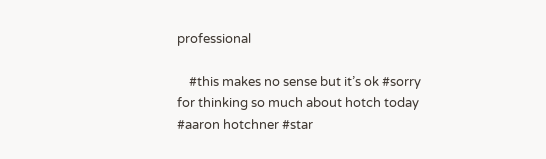professional

    #this makes no sense but it’s ok #sorry for thinking so much about hotch today #aaron hotchner #star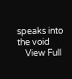speaks into the void
    View Full